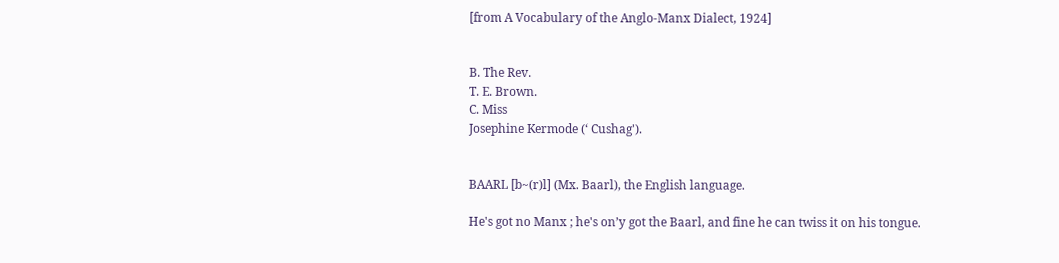[from A Vocabulary of the Anglo-Manx Dialect, 1924]


B. The Rev.
T. E. Brown.
C. Miss
Josephine Kermode (‘ Cushag').


BAARL [b~(r)l] (Mx. Baarl), the English language.

He's got no Manx ; he's on’y got the Baarl, and fine he can twiss it on his tongue.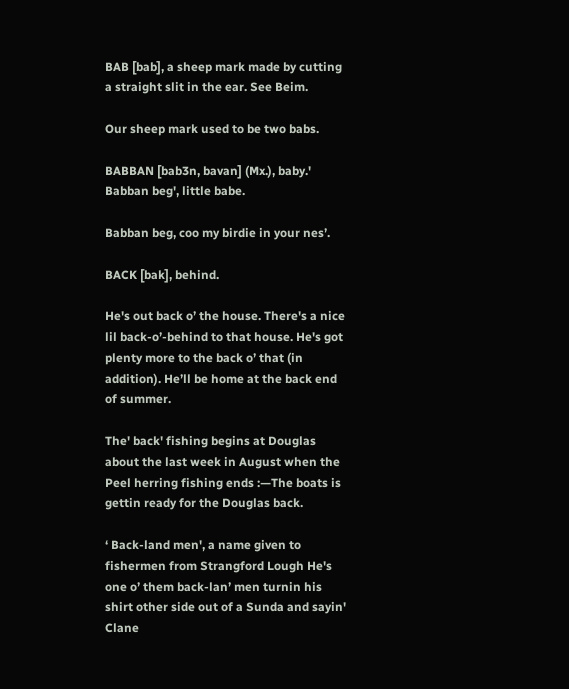BAB [bab], a sheep mark made by cutting a straight slit in the ear. See Beim.

Our sheep mark used to be two babs.

BABBAN [bab3n, bavan] (Mx.), baby.' Babban beg', little babe.

Babban beg, coo my birdie in your nes’.

BACK [bak], behind.

He's out back o’ the house. There's a nice lil back-o’-behind to that house. He's got plenty more to the back o’ that (in addition). He’ll be home at the back end of summer.

The' back' fishing begins at Douglas about the last week in August when the Peel herring fishing ends :—The boats is gettin ready for the Douglas back.

‘ Back-land men', a name given to fishermen from Strangford Lough He's one o’ them back-lan’ men turnin his shirt other side out of a Sunda and sayin' Clane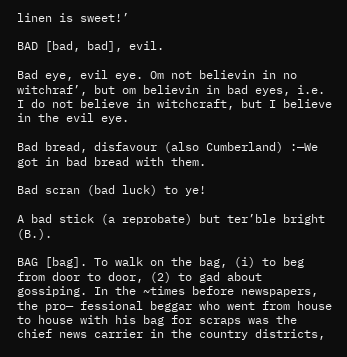linen is sweet!’

BAD [bad, bad], evil.

Bad eye, evil eye. Om not believin in no witchraf’, but om believin in bad eyes, i.e. I do not believe in witchcraft, but I believe in the evil eye.

Bad bread, disfavour (also Cumberland) :—We got in bad bread with them.

Bad scran (bad luck) to ye!

A bad stick (a reprobate) but ter’ble bright (B.).

BAG [bag]. To walk on the bag, (i) to beg from door to door, (2) to gad about gossiping. In the ~times before newspapers, the pro— fessional beggar who went from house to house with his bag for scraps was the chief news carrier in the country districts,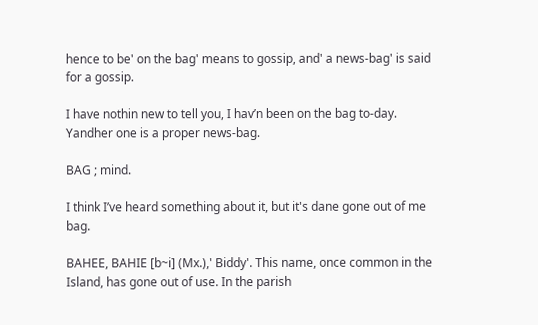hence to be' on the bag' means to gossip, and' a news-bag' is said for a gossip.

I have nothin new to tell you, I hav’n been on the bag to-day. Yandher one is a proper news-bag.

BAG ; mind.

I think I’ve heard something about it, but it's dane gone out of me bag.

BAHEE, BAHIE [b~i] (Mx.),' Biddy'. This name, once common in the Island, has gone out of use. In the parish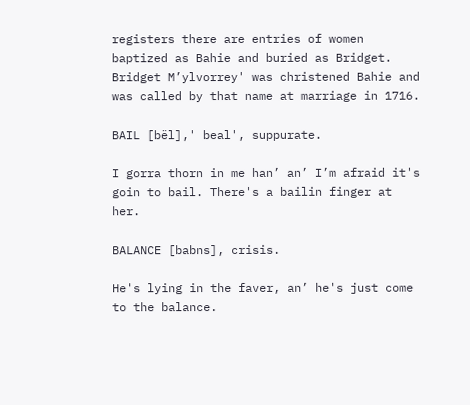registers there are entries of women baptized as Bahie and buried as Bridget. Bridget M’ylvorrey' was christened Bahie and was called by that name at marriage in 1716.

BAIL [bël],' beal', suppurate.

I gorra thorn in me han’ an’ I’m afraid it's goin to bail. There's a bailin finger at her.

BALANCE [babns], crisis.

He's lying in the faver, an’ he's just come to the balance.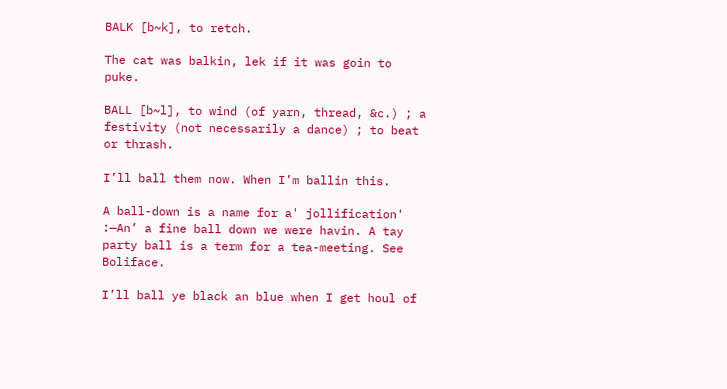BALK [b~k], to retch.

The cat was balkin, lek if it was goin to puke.

BALL [b~l], to wind (of yarn, thread, &c.) ; a festivity (not necessarily a dance) ; to beat or thrash.

I’ll ball them now. When I’m ballin this.

A ball-down is a name for a' jollification' :—An’ a fine ball down we were havin. A tay party ball is a term for a tea-meeting. See Boliface.

I’ll ball ye black an blue when I get houl of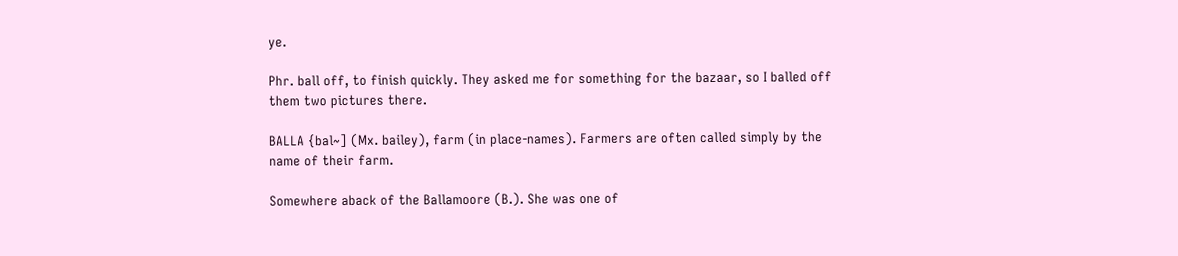ye.

Phr. ball off, to finish quickly. They asked me for something for the bazaar, so I balled off them two pictures there.

BALLA {bal~] (Mx. bailey), farm (in place-names). Farmers are often called simply by the name of their farm.

Somewhere aback of the Ballamoore (B.). She was one of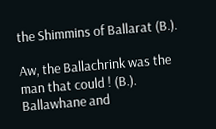the Shimmins of Ballarat (B.).

Aw, the Ballachrink was the man that could ! (B.). Ballawhane and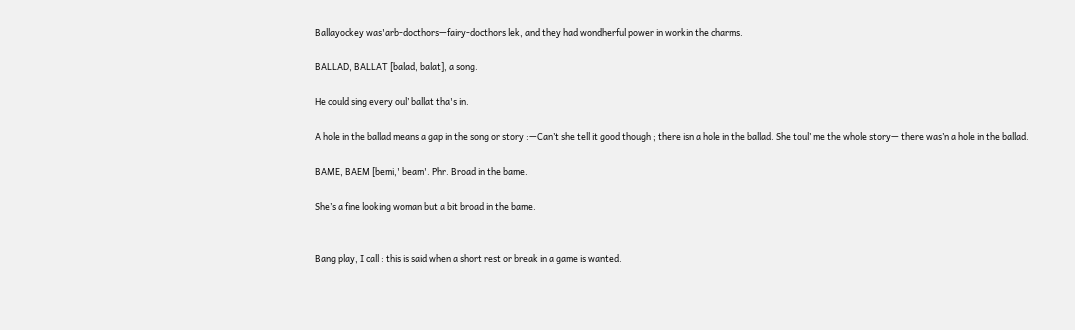Ballayockey was'arb-docthors—fairy-docthors lek, and they had wondherful power in workin the charms.

BALLAD, BALLAT [balad, balat], a song.

He could sing every oul’ ballat tha's in.

A hole in the ballad means a gap in the song or story :—Can’t she tell it good though ; there isn a hole in the ballad. She toul’ me the whole story— there was’n a hole in the ballad.

BAME, BAEM [bemi,' beam'. Phr. Broad in the bame.

She’s a fine looking woman but a bit broad in the bame.


Bang play, I call : this is said when a short rest or break in a game is wanted.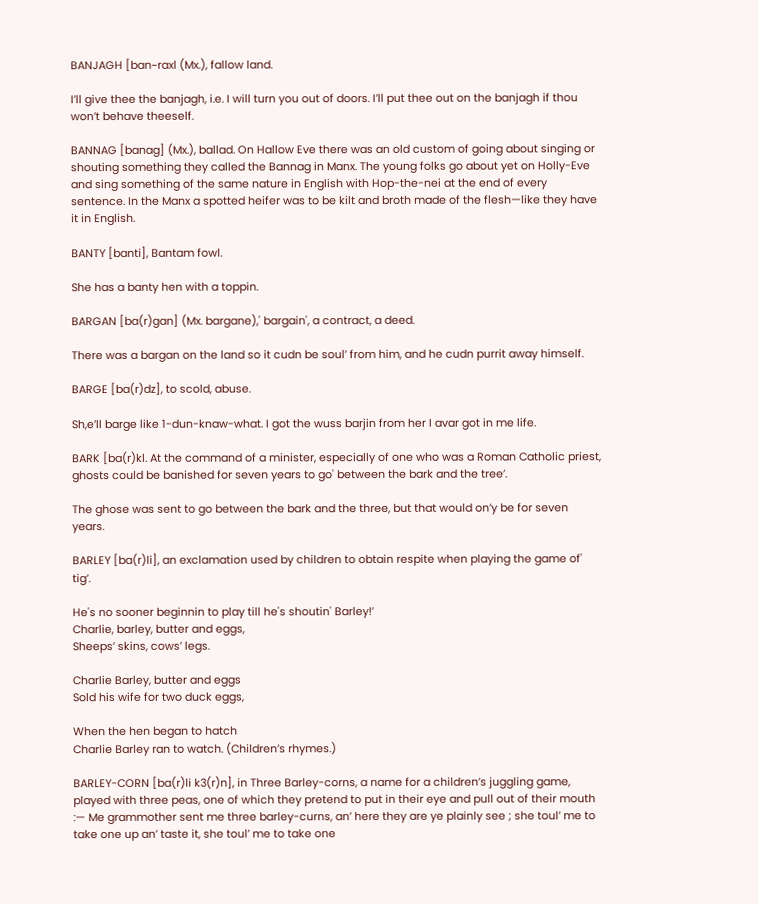BANJAGH [ban~raxl (Mx.), fallow land.

I’ll give thee the banjagh, i.e. I will turn you out of doors. I’ll put thee out on the banjagh if thou won’t behave theeself.

BANNAG [banag] (Mx.), ballad. On Hallow Eve there was an old custom of going about singing or shouting something they called the Bannag in Manx. The young folks go about yet on Holly-Eve and sing something of the same nature in English with Hop-the-nei at the end of every sentence. In the Manx a spotted heifer was to be kilt and broth made of the flesh—like they have it in English.

BANTY [banti], Bantam fowl.

She has a banty hen with a toppin.

BARGAN [ba(r)gan] (Mx. bargane),' bargain', a contract, a deed.

There was a bargan on the land so it cudn be soul’ from him, and he cudn purrit away himself.

BARGE [ba(r)dz], to scold, abuse.

Sh,e’ll barge like 1-dun-knaw-what. I got the wuss barjin from her I avar got in me life.

BARK [ba(r)kl. At the command of a minister, especially of one who was a Roman Catholic priest, ghosts could be banished for seven years to go' between the bark and the tree’.

The ghose was sent to go between the bark and the three, but that would on’y be for seven years.

BARLEY [ba(r)li], an exclamation used by children to obtain respite when playing the game of' tig’.

He's no sooner beginnin to play till he's shoutin' Barley!’
Charlie, barley, butter and eggs,
Sheeps’ skins, cows’ legs.

Charlie Barley, butter and eggs
Sold his wife for two duck eggs,

When the hen began to hatch
Charlie Barley ran to watch. (Children’s rhymes.)

BARLEY-CORN [ba(r)li k3(r)n], in Three Barley-corns, a name for a children’s juggling game, played with three peas, one of which they pretend to put in their eye and pull out of their mouth :— Me grammother sent me three barley-curns, an’ here they are ye plainly see ; she toul’ me to take one up an’ taste it, she toul’ me to take one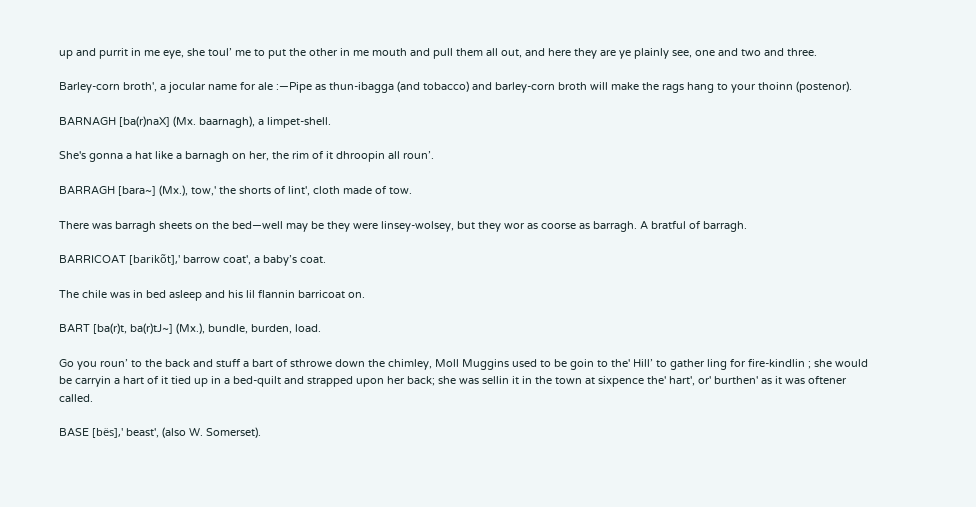up and purrit in me eye, she toul’ me to put the other in me mouth and pull them all out, and here they are ye plainly see, one and two and three.

Barley-corn broth', a jocular name for ale :—Pipe as thun-ibagga (and tobacco) and barley-corn broth will make the rags hang to your thoinn (postenor).

BARNAGH [ba(r)naX] (Mx. baarnagh), a limpet-shell.

She's gonna a hat like a barnagh on her, the rim of it dhroopin all roun’.

BARRAGH [bara~] (Mx.), tow,' the shorts of lint', cloth made of tow.

There was barragh sheets on the bed—well may be they were linsey-wolsey, but they wor as coorse as barragh. A bratful of barragh.

BARRICOAT [barikõt],' barrow coat', a baby’s coat.

The chile was in bed asleep and his lil flannin barricoat on.

BART [ba(r)t, ba(r)tJ~] (Mx.), bundle, burden, load.

Go you roun’ to the back and stuff a bart of sthrowe down the chimley, Moll Muggins used to be goin to the' Hill’ to gather ling for fire-kindlin ; she would be carryin a hart of it tied up in a bed-quilt and strapped upon her back; she was sellin it in the town at sixpence the' hart', or' burthen' as it was oftener called.

BASE [bës],' beast', (also W. Somerset).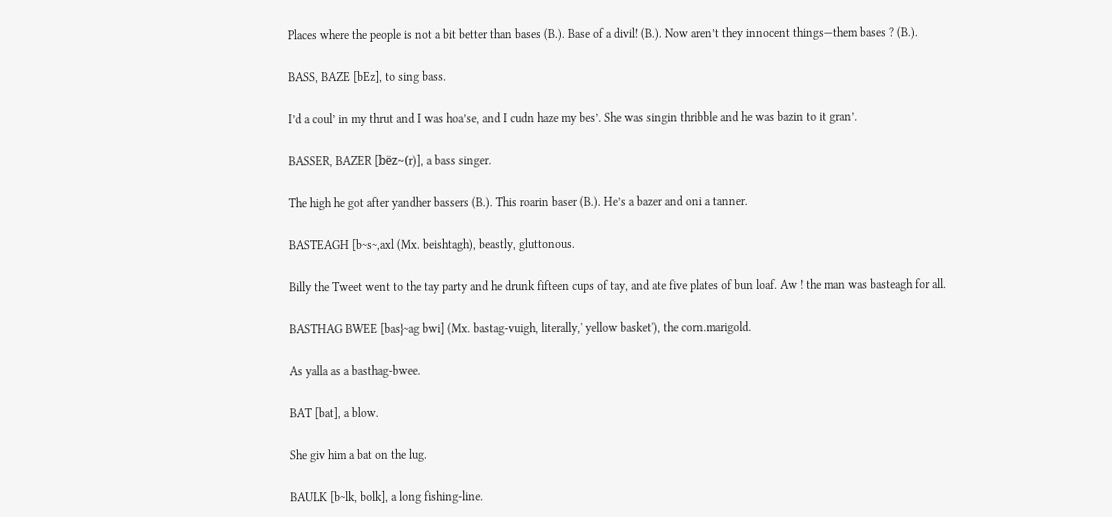Places where the people is not a bit better than bases (B.). Base of a divil! (B.). Now aren’t they innocent things—them bases ? (B.).

BASS, BAZE [bEz], to sing bass.

I’d a coul’ in my thrut and I was hoa’se, and I cudn haze my bes’. She was singin thribble and he was bazin to it gran’.

BASSER, BAZER [bëz~(r)], a bass singer.

The high he got after yandher bassers (B.). This roarin baser (B.). He’s a bazer and oni a tanner.

BASTEAGH [b~s~,axl (Mx. beishtagh), beastly, gluttonous.

Billy the Tweet went to the tay party and he drunk fifteen cups of tay, and ate five plates of bun loaf. Aw ! the man was basteagh for all.

BASTHAG BWEE [bas}~ag bwi] (Mx. bastag-vuigh, literally,' yellow basket'), the corn.marigold.

As yalla as a basthag-bwee.

BAT [bat], a blow.

She giv him a bat on the lug.

BAULK [b~lk, bolk], a long fishing-line.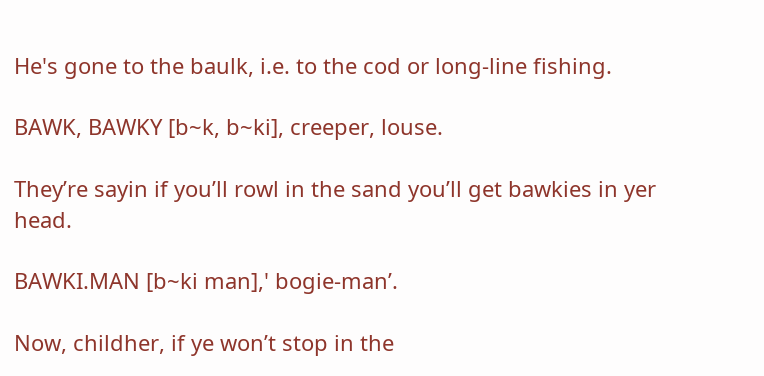He's gone to the baulk, i.e. to the cod or long-line fishing.

BAWK, BAWKY [b~k, b~ki], creeper, louse.

They’re sayin if you’ll rowl in the sand you’ll get bawkies in yer head.

BAWKI.MAN [b~ki man],' bogie-man’.

Now, childher, if ye won’t stop in the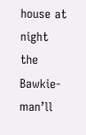house at night the Bawkie-man’ll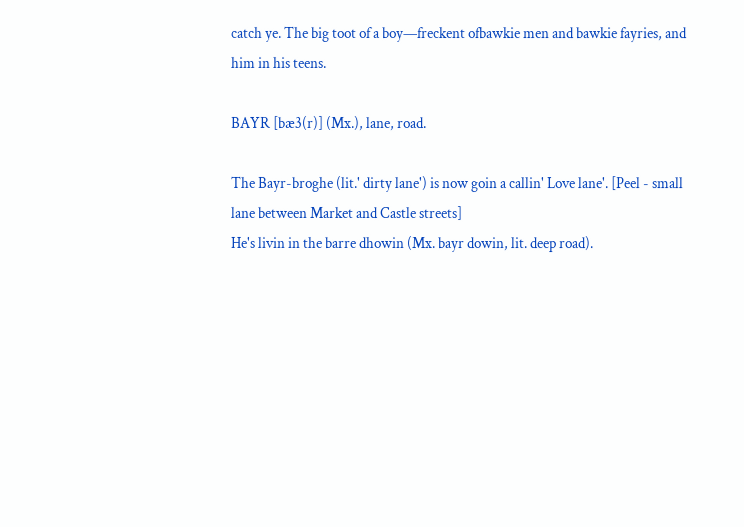catch ye. The big toot of a boy—freckent ofbawkie men and bawkie fayries, and him in his teens.

BAYR [bæ3(r)] (Mx.), lane, road.

The Bayr-broghe (lit.' dirty lane') is now goin a callin' Love lane'. [Peel - small lane between Market and Castle streets]
He's livin in the barre dhowin (Mx. bayr dowin, lit. deep road).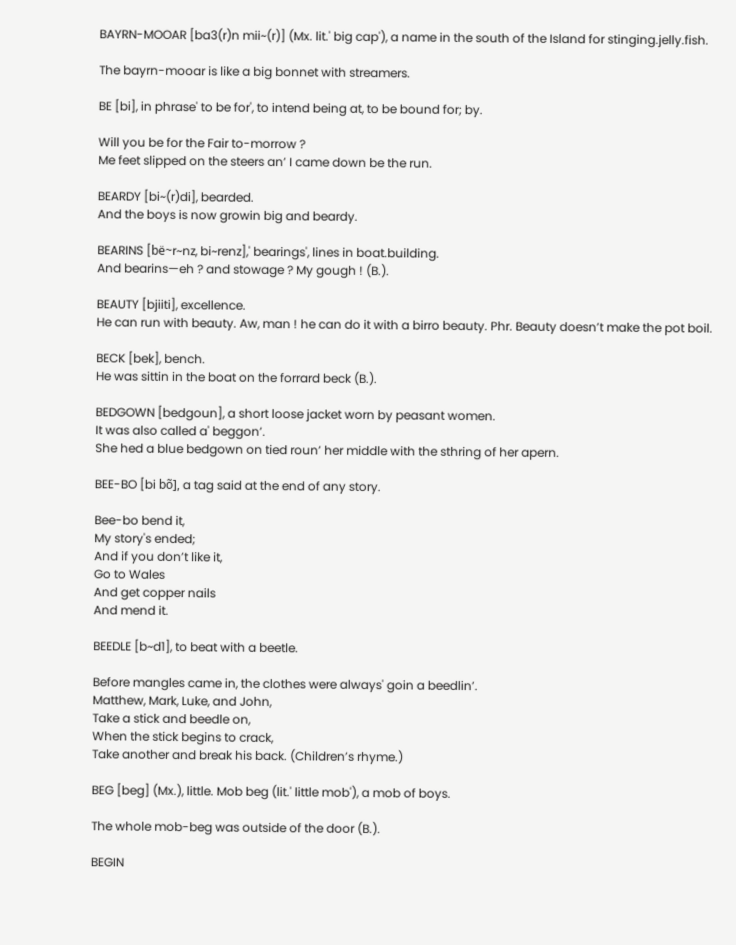BAYRN-MOOAR [ba3(r)n mii~(r)] (Mx. lit.' big cap'), a name in the south of the Island for stinging.jelly.fish.

The bayrn-mooar is like a big bonnet with streamers.

BE [bi], in phrase' to be for', to intend being at, to be bound for; by.

Will you be for the Fair to-morrow ?
Me feet slipped on the steers an’ I came down be the run.

BEARDY [bi~(r)di], bearded.
And the boys is now growin big and beardy.

BEARINS [bë~r~nz, bi~renz],' bearings', lines in boat.building.
And bearins—eh ? and stowage ? My gough ! (B.).

BEAUTY [bjiiti], excellence.
He can run with beauty. Aw, man ! he can do it with a birro beauty. Phr. Beauty doesn’t make the pot boil.

BECK [bek], bench.
He was sittin in the boat on the forrard beck (B.).

BEDGOWN [bedgoun], a short loose jacket worn by peasant women.
It was also called a' beggon’.
She hed a blue bedgown on tied roun’ her middle with the sthring of her apern.

BEE-BO [bi bõ], a tag said at the end of any story.

Bee-bo bend it,
My story's ended;
And if you don’t like it,
Go to Wales
And get copper nails
And mend it.

BEEDLE [b~d1], to beat with a beetle.

Before mangles came in, the clothes were always' goin a beedlin’.
Matthew, Mark, Luke, and John,
Take a stick and beedle on,
When the stick begins to crack,
Take another and break his back. (Children’s rhyme.)

BEG [beg] (Mx.), little. Mob beg (lit.' little mob'), a mob of boys.

The whole mob-beg was outside of the door (B.).

BEGIN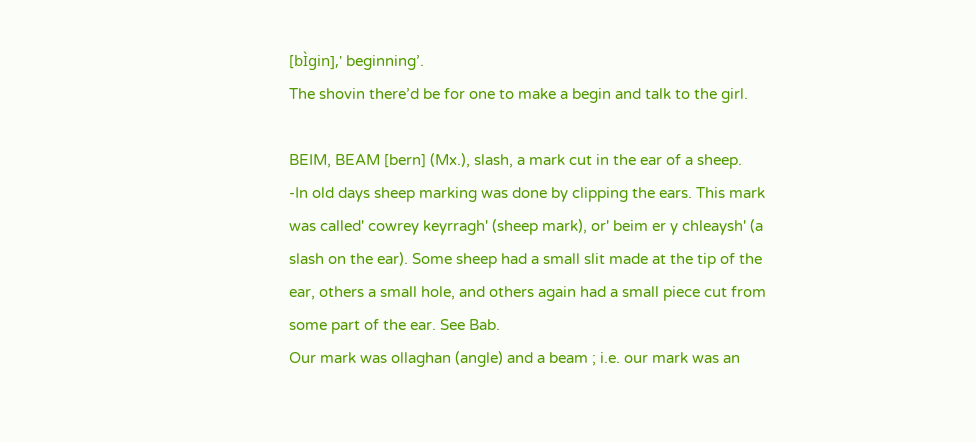[bÌgin],' beginning’.
The shovin there’d be for one to make a begin and talk to the girl.

BEIM, BEAM [bern] (Mx.), slash, a mark cut in the ear of a sheep.
-In old days sheep marking was done by clipping the ears. This mark was called' cowrey keyrragh' (sheep mark), or' beim er y chleaysh' (a slash on the ear). Some sheep had a small slit made at the tip of the ear, others a small hole, and others again had a small piece cut from some part of the ear. See Bab.
Our mark was ollaghan (angle) and a beam ; i.e. our mark was an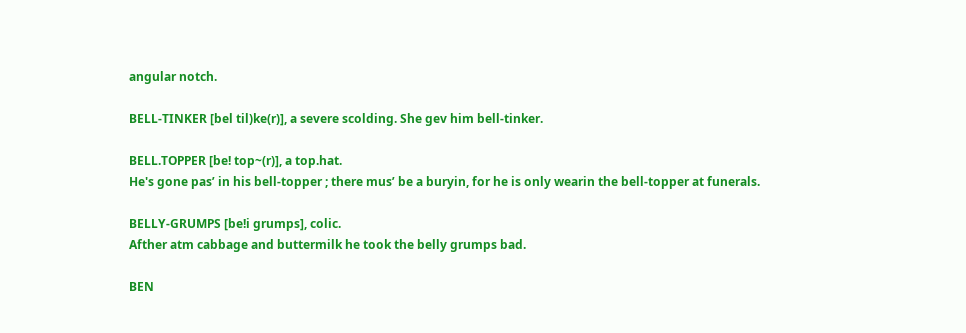angular notch.

BELL-TINKER [bel til)ke(r)], a severe scolding. She gev him bell-tinker.

BELL.TOPPER [be! top~(r)], a top.hat.
He's gone pas’ in his bell-topper ; there mus’ be a buryin, for he is only wearin the bell-topper at funerals.

BELLY-GRUMPS [be!i grumps], colic.
Afther atm cabbage and buttermilk he took the belly grumps bad.

BEN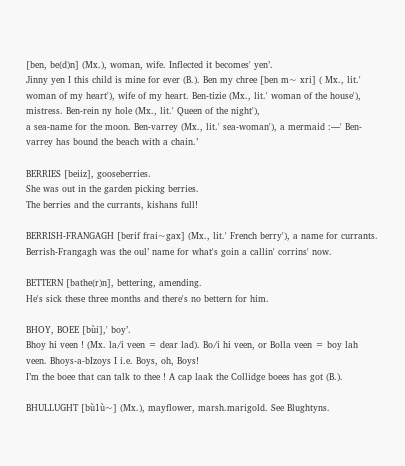[ben, be(d)n] (Mx.), woman, wife. Inflected it becomes' yen’.
Jinny yen I this child is mine for ever (B.). Ben my chree [ben m~ xri] ( Mx., lit.' woman of my heart'), wife of my heart. Ben-tizie (Mx., lit.' woman of the house'), mistress. Ben-rein ny hole (Mx., lit.' Queen of the night'),
a sea-name for the moon. Ben-varrey (Mx., lit.' sea-woman'), a mermaid :—' Ben-varrey has bound the beach with a chain.’

BERRIES [beiiz], gooseberries.
She was out in the garden picking berries.
The berries and the currants, kishans full!

BERRISH-FRANGAGH [berif frai~gax] (Mx., lit.' French berry'), a name for currants.
Berrish-Frangagh was the oul’ name for what's goin a callin' corrins' now.

BETTERN [bathe(r)n], bettering, amending.
He's sick these three months and there's no bettern for him.

BHOY, BOEE [bùi],' boy’.
Bhoy hi veen ! (Mx. la/i veen = dear lad). Bo/i hi veen, or Bolla veen = boy lah veen. Bhoys-a-bIzoys I i.e. Boys, oh, Boys!
I’m the boee that can talk to thee ! A cap laak the Collidge boees has got (B.).

BHULLUGHT [bù1ù~] (Mx.), mayflower, marsh.marigold. See Blughtyns.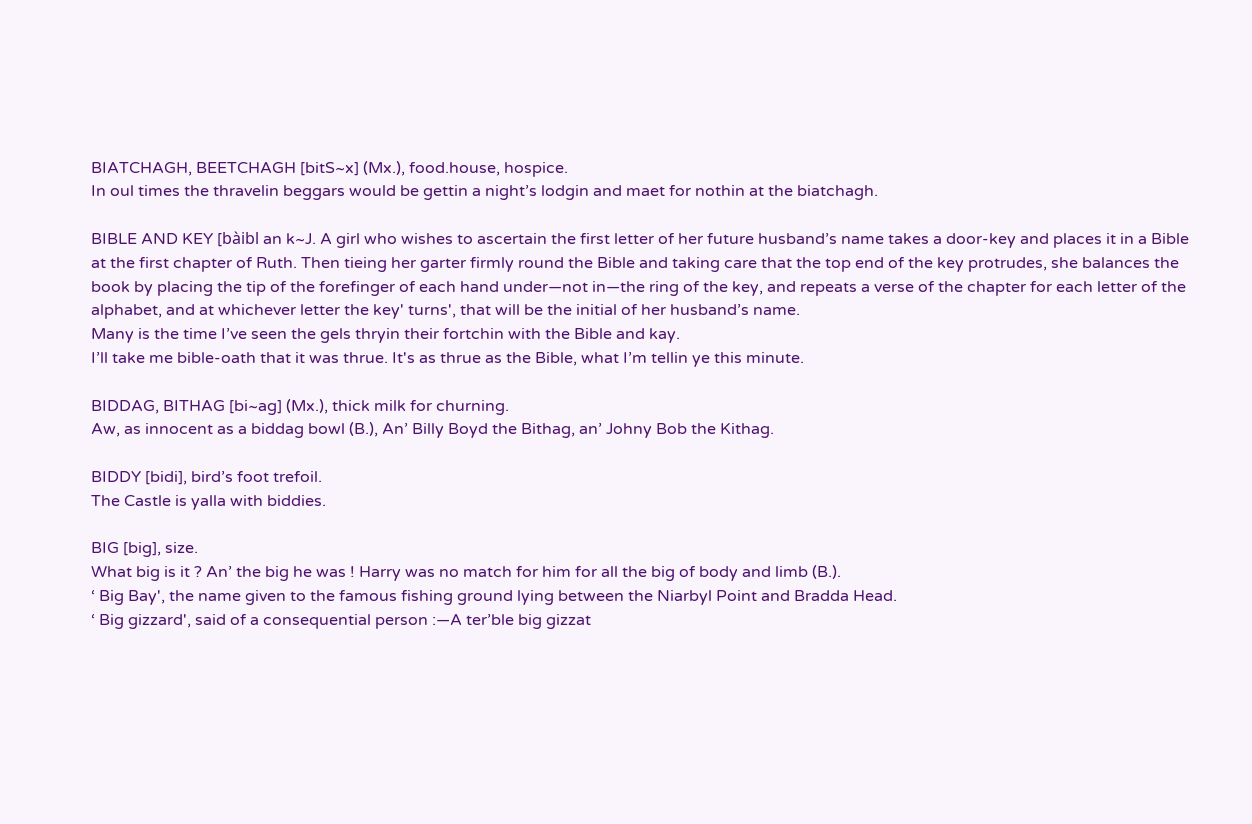BIATCHAGH, BEETCHAGH [bitS~x] (Mx.), food.house, hospice.
In oul times the thravelin beggars would be gettin a night’s lodgin and maet for nothin at the biatchagh.

BIBLE AND KEY [bàibl an k~J. A girl who wishes to ascertain the first letter of her future husband’s name takes a door-key and places it in a Bible at the first chapter of Ruth. Then tieing her garter firmly round the Bible and taking care that the top end of the key protrudes, she balances the book by placing the tip of the forefinger of each hand under—not in—the ring of the key, and repeats a verse of the chapter for each letter of the alphabet, and at whichever letter the key' turns', that will be the initial of her husband’s name.
Many is the time I’ve seen the gels thryin their fortchin with the Bible and kay.
I’ll take me bible-oath that it was thrue. It's as thrue as the Bible, what I’m tellin ye this minute.

BIDDAG, BITHAG [bi~ag] (Mx.), thick milk for churning.
Aw, as innocent as a biddag bowl (B.), An’ Billy Boyd the Bithag, an’ Johny Bob the Kithag.

BIDDY [bidi], bird’s foot trefoil.
The Castle is yalla with biddies.

BIG [big], size.
What big is it ? An’ the big he was ! Harry was no match for him for all the big of body and limb (B.).
‘ Big Bay', the name given to the famous fishing ground lying between the Niarbyl Point and Bradda Head.
‘ Big gizzard', said of a consequential person :—A ter’ble big gizzat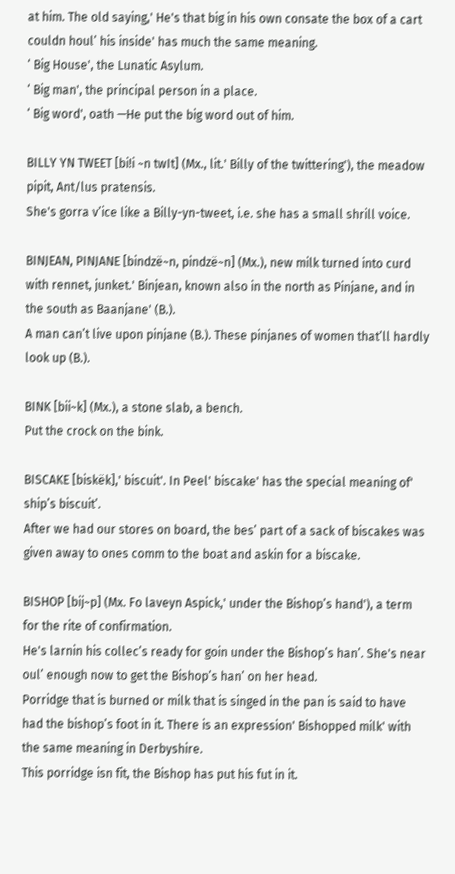at him. The old saying,' He's that big in his own consate the box of a cart couldn houl’ his inside' has much the same meaning.
‘ Big House', the Lunatic Asylum.
‘ Big man', the principal person in a place.
‘ Big word', oath —He put the big word out of him.

BILLY YN TWEET [bi!i ~n twIt] (Mx., lit.' Billy of the twittering'), the meadow pipit, Ant/lus pratensis.
She's gorra v’ice like a Billy-yn-tweet, i.e. she has a small shrill voice.

BINJEAN, PINJANE [bindzë~n, pindzë~n] (Mx.), new milk turned into curd with rennet, junket.' Binjean, known also in the north as Pinjane, and in the south as Baanjane' (B.).
A man can’t live upon pinjane (B.). These pinjanes of women that’ll hardly look up (B.).

BINK [bii~k] (Mx.), a stone slab, a bench.
Put the crock on the bink.

BISCAKE [biskëk],' biscuit'. In Peel' biscake' has the special meaning of' ship’s biscuit’.
After we had our stores on board, the bes’ part of a sack of biscakes was given away to ones comm to the boat and askin for a biscake.

BISHOP [bij~p] (Mx. Fo laveyn Aspick,' under the Bishop’s hand'), a term for the rite of confirmation.
He's larnin his collec’s ready for goin under the Bishop’s han’. She's near oul’ enough now to get the Bishop’s han’ on her head.
Porridge that is burned or milk that is singed in the pan is said to have had the bishop’s foot in it. There is an expression' Bishopped milk' with the same meaning in Derbyshire.
This porridge isn fit, the Bishop has put his fut in it.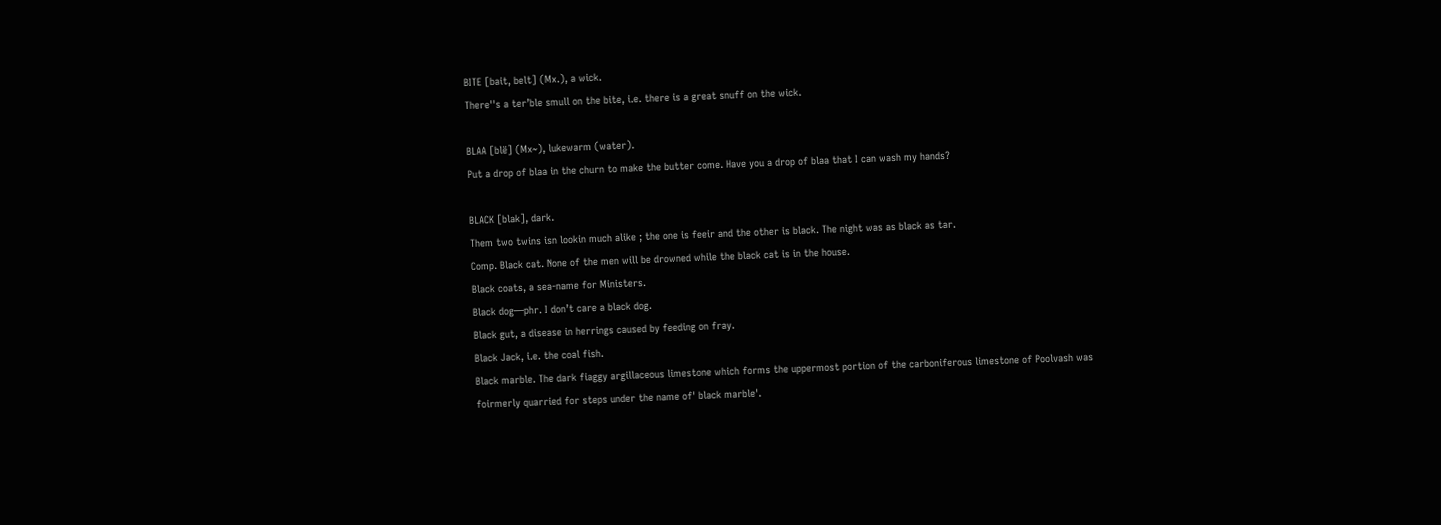BITE [bait, belt] (Mx.), a wick.
There''s a ter’ble smull on the bite, i.e. there is a great snuff on the wick.

BLAA [blë] (Mx~), lukewarm (water).
Put a drop of blaa in the churn to make the butter come. Have you a drop of blaa that I can wash my hands?

BLACK [blak], dark.
Them two twins isn lookin much alike ; the one is feeir and the other is black. The night was as black as tar.
Comp. Black cat. None of the men will be drowned while the black cat is in the house.
Black coats, a sea-name for Ministers.
Black dog—phr. I don’t care a black dog.
Black gut, a disease in herrings caused by feeding on fray.
Black Jack, i.e. the coal fish.
Black marble. The dark fiaggy argillaceous limestone which forms the uppermost portion of the carboniferous limestone of Poolvash was foirmerly quarried for steps under the name of' black marble'.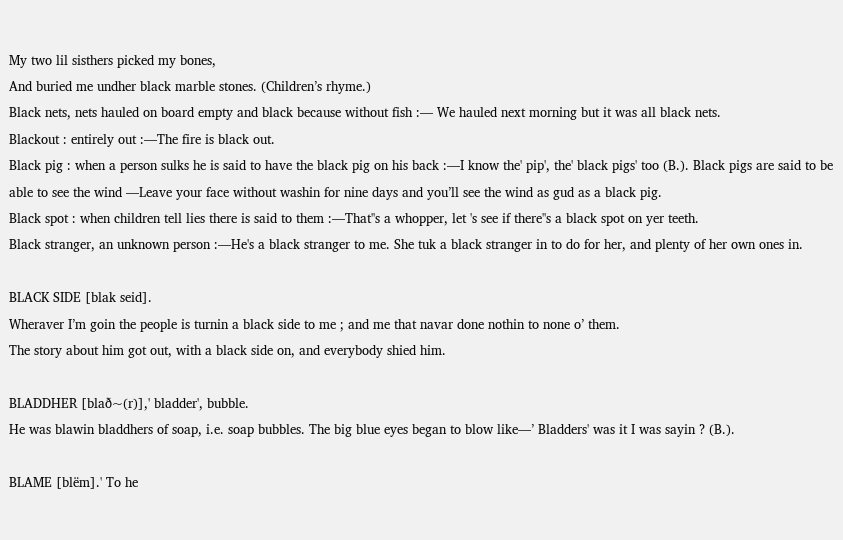My two lil sisthers picked my bones,
And buried me undher black marble stones. (Children’s rhyme.)
Black nets, nets hauled on board empty and black because without fish :— We hauled next morning but it was all black nets.
Blackout : entirely out :—The fire is black out.
Black pig : when a person sulks he is said to have the black pig on his back :—I know the' pip', the' black pigs' too (B.). Black pigs are said to be able to see the wind —Leave your face without washin for nine days and you’ll see the wind as gud as a black pig.
Black spot : when children tell lies there is said to them :—That''s a whopper, let 's see if there''s a black spot on yer teeth.
Black stranger, an unknown person :—He's a black stranger to me. She tuk a black stranger in to do for her, and plenty of her own ones in.

BLACK SIDE [blak seid].
Wheraver I’m goin the people is turnin a black side to me ; and me that navar done nothin to none o’ them.
The story about him got out, with a black side on, and everybody shied him.

BLADDHER [blað~(r)],' bladder', bubble.
He was blawin bladdhers of soap, i.e. soap bubbles. The big blue eyes began to blow like—’ Bladders' was it I was sayin ? (B.).

BLAME [blëm].' To he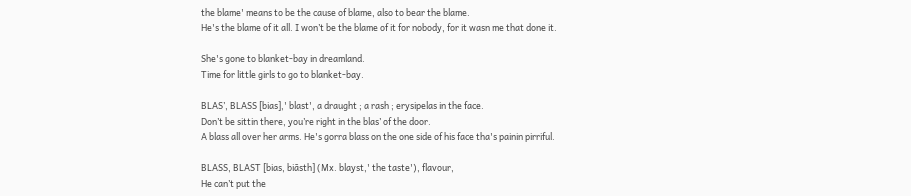the blame' means to be the cause of blame, also to bear the blame.
He's the blame of it all. I won’t be the blame of it for nobody, for it wasn me that done it.

She's gone to blanket-bay in dreamland.
Time for little girls to go to blanket-bay.

BLAS’, BLASS [bias],' blast', a draught ; a rash ; erysipelas in the face.
Don’t be sittin there, you’re right in the blas’ of the door.
A blass all over her arms. He's gorra blass on the one side of his face tha's painin pirriful.

BLASS, BLAST [bias, biãsth] (Mx. blayst,' the taste'), flavour,
He can’t put the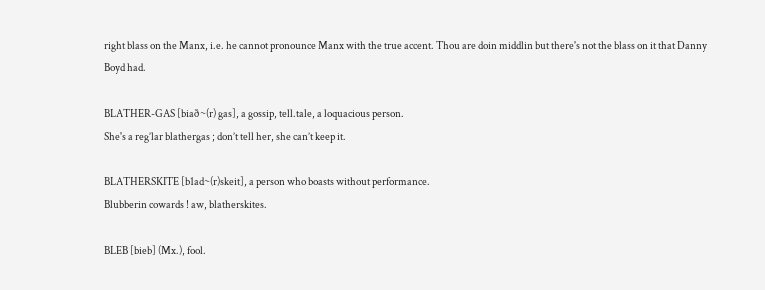right blass on the Manx, i.e. he cannot pronounce Manx with the true accent. Thou are doin middlin but there's not the blass on it that Danny Boyd had.

BLATHER-GAS [biað~(r) gas], a gossip, tell.tale, a loquacious person.
She's a reg’lar blathergas ; don’t tell her, she can’t keep it.

BLATHERSKITE [b1ad~(r)skeit], a person who boasts without performance.
Blubberin cowards ! aw, blatherskites.

BLEB [bieb] (Mx.), fool.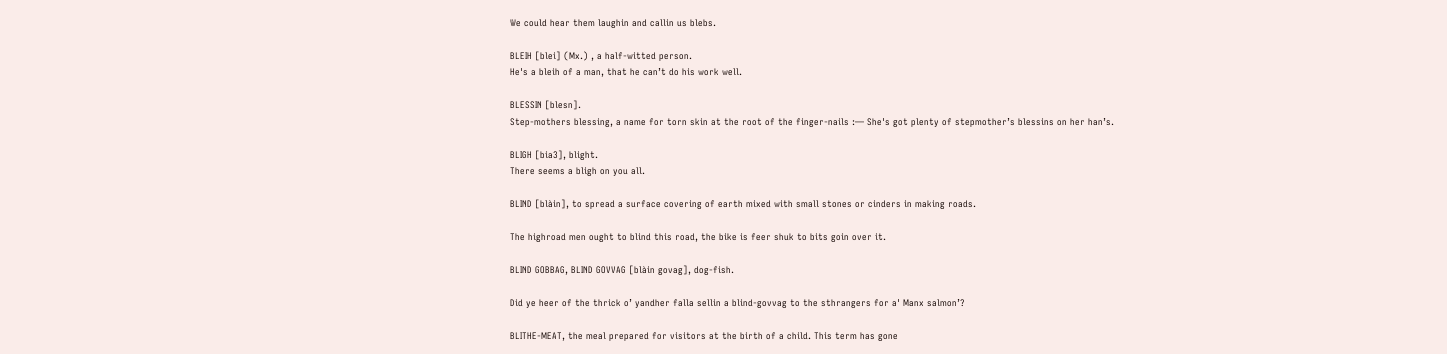We could hear them laughin and callin us blebs.

BLEIH [blei] (Mx.) , a half-witted person.
He's a bleih of a man, that he can’t do his work well.

BLESSIN [blesn].
Step-mothers blessing, a name for torn skin at the root of the finger-nails :— She's got plenty of stepmother’s blessins on her han’s.

BLIGH [bia3], blight.
There seems a bligh on you all.

BLIND [blàin], to spread a surface covering of earth mixed with small stones or cinders in making roads.

The highroad men ought to blind this road, the bike is feer shuk to bits goin over it.

BLIND GOBBAG, BLIND GOVVAG [blàin govag], dog-fish.

Did ye heer of the thrick o’ yandher falla sellin a blind-govvag to the sthrangers for a' Manx salmon’?

BLITHE-MEAT, the meal prepared for visitors at the birth of a child. This term has gone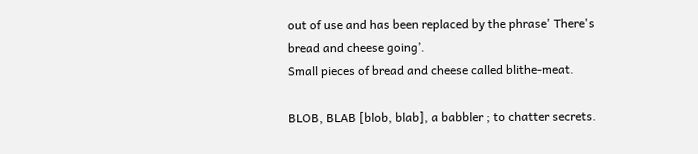out of use and has been replaced by the phrase' There's bread and cheese going’.
Small pieces of bread and cheese called blithe-meat.

BLOB, BLAB [blob, blab], a babbler ; to chatter secrets.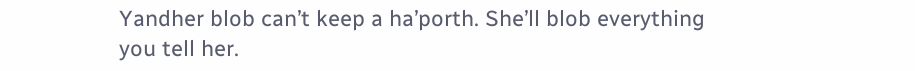Yandher blob can’t keep a ha’porth. She’ll blob everything you tell her.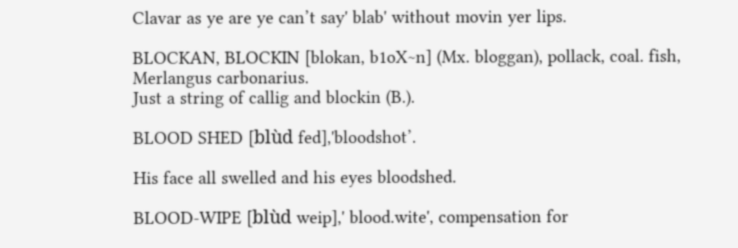Clavar as ye are ye can’t say' blab' without movin yer lips.

BLOCKAN, BLOCKIN [blokan, b1oX~n] (Mx. bloggan), pollack, coal. fish, Merlangus carbonarius.
Just a string of callig and blockin (B.).

BLOOD SHED [blùd fed],'bloodshot’.

His face all swelled and his eyes bloodshed.

BLOOD-WIPE [blùd weip],' blood.wite', compensation for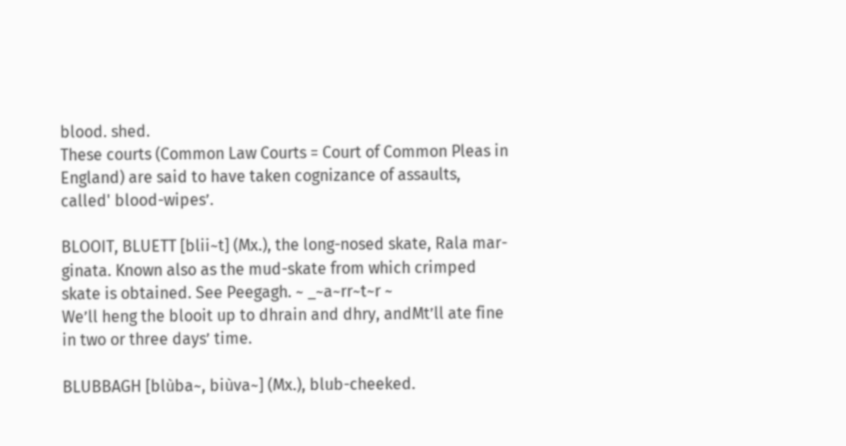blood. shed.
These courts (Common Law Courts = Court of Common Pleas in England) are said to have taken cognizance of assaults, called' blood-wipes’.

BLOOIT, BLUETT [blii~t] (Mx.), the long-nosed skate, Rala mar-ginata. Known also as the mud-skate from which crimped skate is obtained. See Peegagh. ~ _~a~rr~t~r ~
We’ll heng the blooit up to dhrain and dhry, andMt’ll ate fine in two or three days’ time.

BLUBBAGH [blùba~, biùva~] (Mx.), blub-cheeked.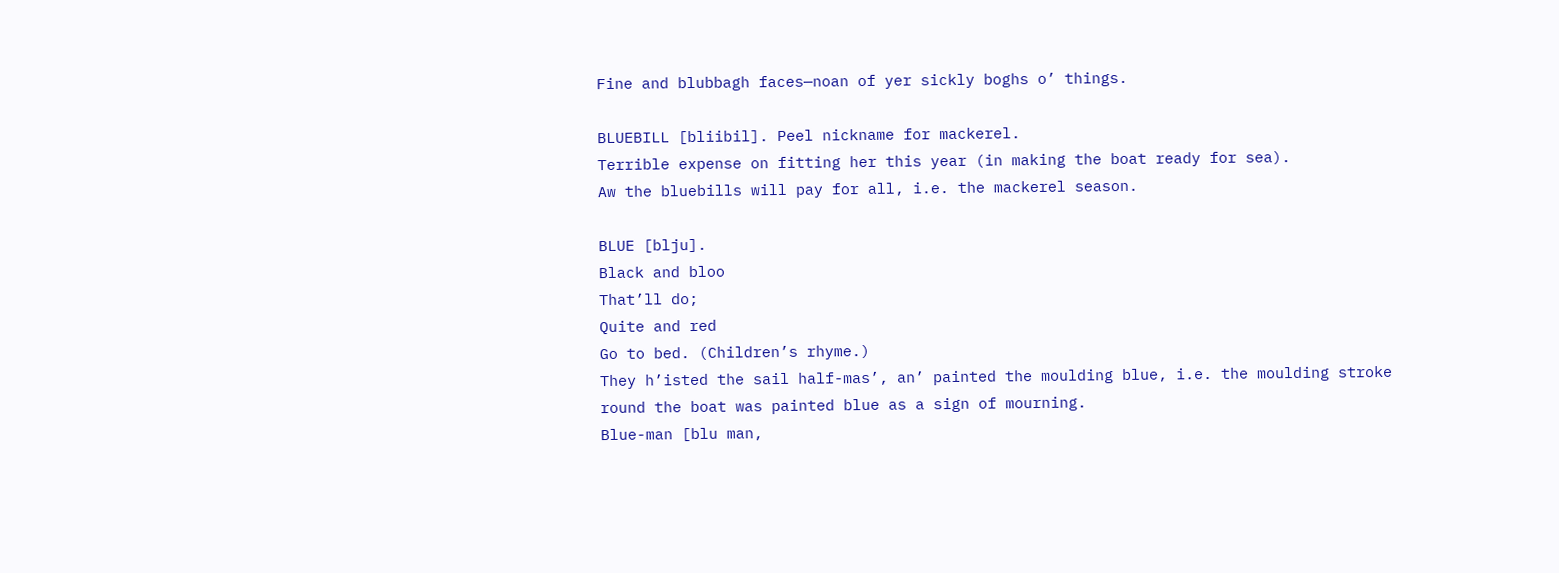Fine and blubbagh faces—noan of yer sickly boghs o’ things.

BLUEBILL [bliibil]. Peel nickname for mackerel.
Terrible expense on fitting her this year (in making the boat ready for sea).
Aw the bluebills will pay for all, i.e. the mackerel season.

BLUE [blju].
Black and bloo
That’ll do;
Quite and red
Go to bed. (Children’s rhyme.)
They h’isted the sail half-mas’, an’ painted the moulding blue, i.e. the moulding stroke round the boat was painted blue as a sign of mourning.
Blue-man [blu man,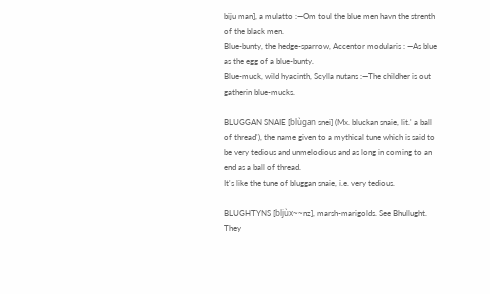biju man], a mulatto :—Om toul the blue men havn the strenth of the black men.
Blue-bunty, the hedge-sparrow, Accentor modularis : —As blue as the egg of a blue-bunty.
Blue-muck, wild hyacinth, Scylla nutans :—The childher is out gatherin blue-mucks.

BLUGGAN SNAIE [blùgan snei] (Mx. bluckan snaie, lit.' a ball of thread'), the name given to a mythical tune which is said to be very tedious and unmelodious and as long in coming to an end as a ball of thread.
It's like the tune of bluggan snaie, i.e. very tedious.

BLUGHTYNS [bljùx~~nz], marsh-marigolds. See Bhullught. They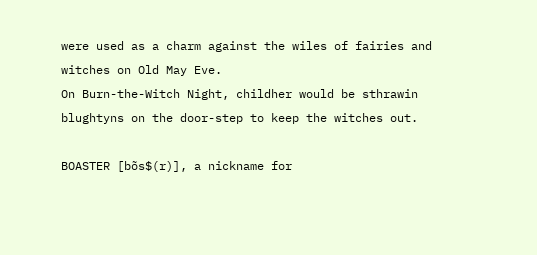were used as a charm against the wiles of fairies and witches on Old May Eve.
On Burn-the-Witch Night, childher would be sthrawin blughtyns on the door-step to keep the witches out.

BOASTER [bõs$(r)], a nickname for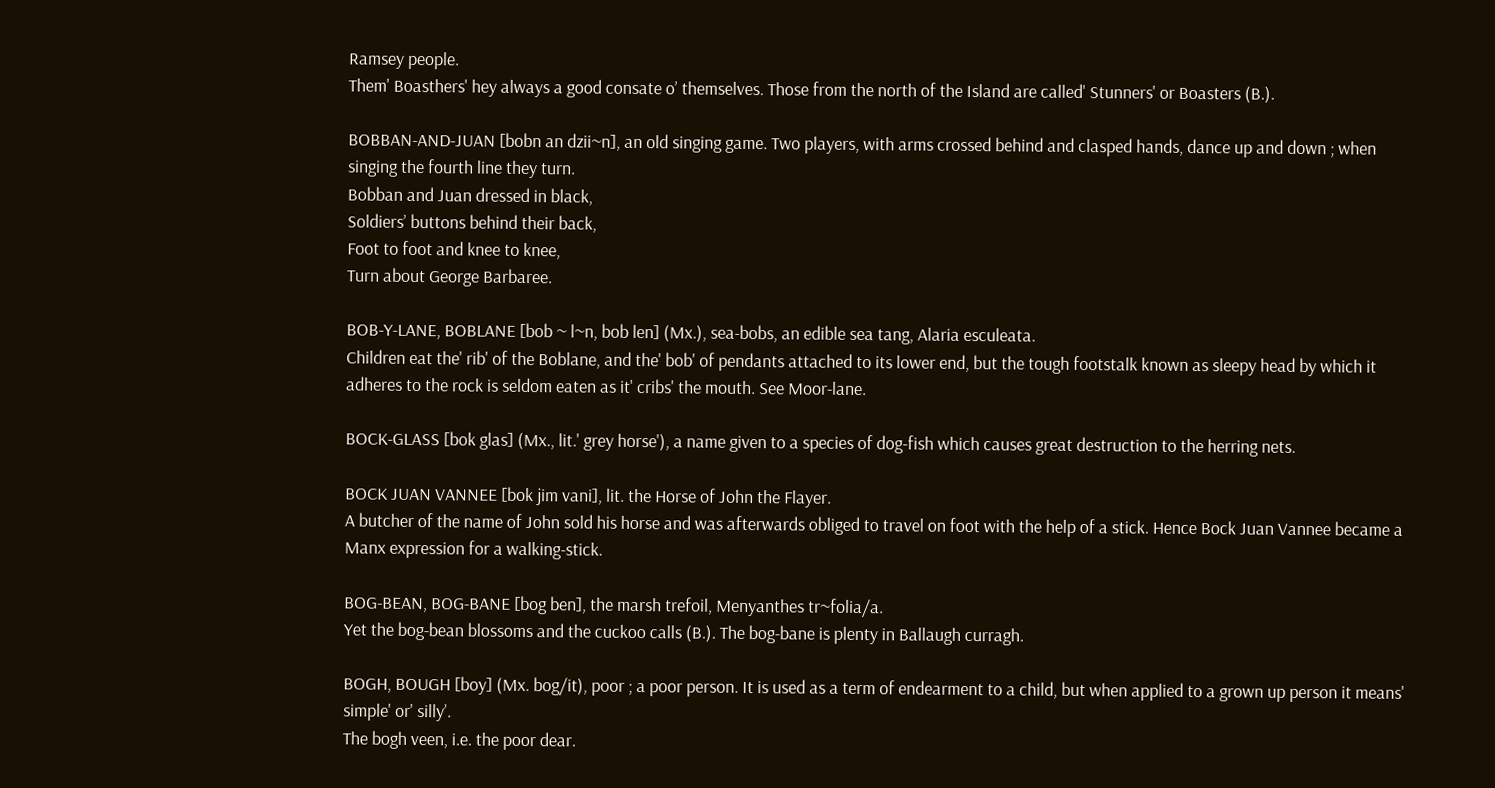Ramsey people.
Them' Boasthers' hey always a good consate o’ themselves. Those from the north of the Island are called' Stunners' or Boasters (B.).

BOBBAN-AND-JUAN [bobn an dzii~n], an old singing game. Two players, with arms crossed behind and clasped hands, dance up and down ; when singing the fourth line they turn.
Bobban and Juan dressed in black,
Soldiers’ buttons behind their back,
Foot to foot and knee to knee,
Turn about George Barbaree.

BOB-Y-LANE, BOBLANE [bob ~ l~n, bob len] (Mx.), sea-bobs, an edible sea tang, Alaria esculeata.
Children eat the' rib' of the Boblane, and the' bob' of pendants attached to its lower end, but the tough footstalk known as sleepy head by which it adheres to the rock is seldom eaten as it' cribs' the mouth. See Moor-lane.

BOCK-GLASS [bok glas] (Mx., lit.' grey horse'), a name given to a species of dog-fish which causes great destruction to the herring nets.

BOCK JUAN VANNEE [bok jim vani], lit. the Horse of John the Flayer.
A butcher of the name of John sold his horse and was afterwards obliged to travel on foot with the help of a stick. Hence Bock Juan Vannee became a Manx expression for a walking-stick.

BOG-BEAN, BOG-BANE [bog ben], the marsh trefoil, Menyanthes tr~folia/a.
Yet the bog-bean blossoms and the cuckoo calls (B.). The bog-bane is plenty in Ballaugh curragh.

BOGH, BOUGH [boy] (Mx. bog/it), poor ; a poor person. It is used as a term of endearment to a child, but when applied to a grown up person it means' simple' or' silly’.
The bogh veen, i.e. the poor dear.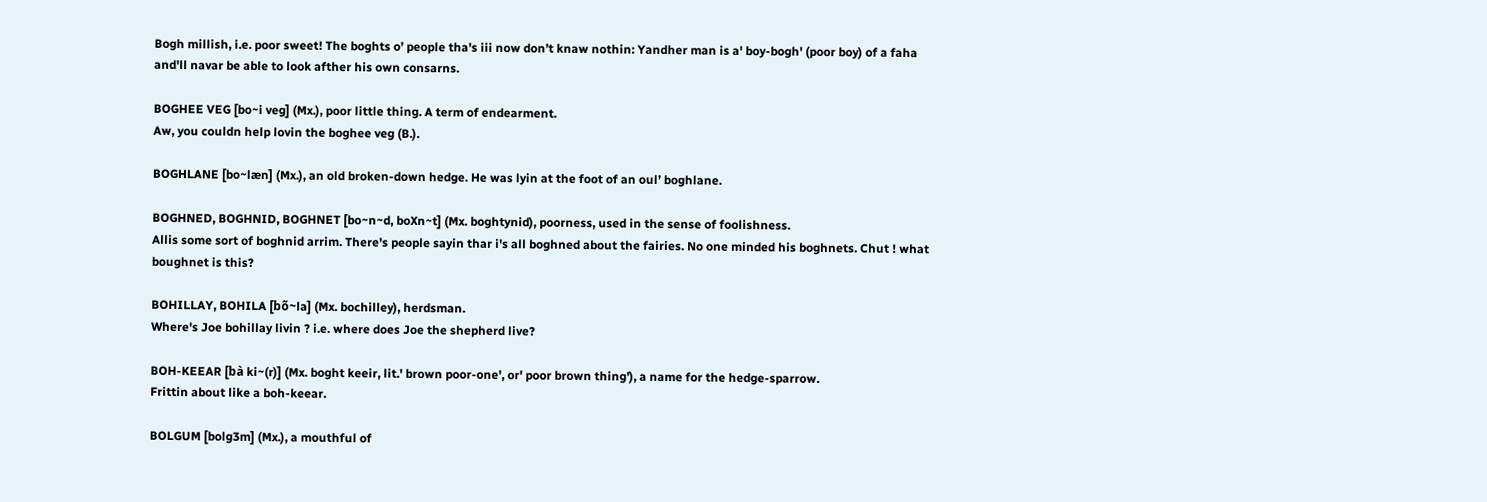Bogh millish, i.e. poor sweet! The boghts o’ people tha's iii now don’t knaw nothin: Yandher man is a' boy-bogh' (poor boy) of a faha and'll navar be able to look afther his own consarns.

BOGHEE VEG [bo~i veg] (Mx.), poor little thing. A term of endearment.
Aw, you couldn help lovin the boghee veg (B.).

BOGHLANE [bo~læn] (Mx.), an old broken-down hedge. He was lyin at the foot of an oul’ boghlane.

BOGHNED, BOGHNID, BOGHNET [bo~n~d, boXn~t] (Mx. boghtynid), poorness, used in the sense of foolishness.
Allis some sort of boghnid arrim. There's people sayin thar i's all boghned about the fairies. No one minded his boghnets. Chut ! what boughnet is this?

BOHILLAY, BOHILA [bõ~la] (Mx. bochilley), herdsman.
Where's Joe bohillay livin ? i.e. where does Joe the shepherd live?

BOH-KEEAR [bà ki~(r)] (Mx. boght keeir, lit.' brown poor-one', or' poor brown thing'), a name for the hedge-sparrow.
Frittin about like a boh-keear.

BOLGUM [bolg3m] (Mx.), a mouthful of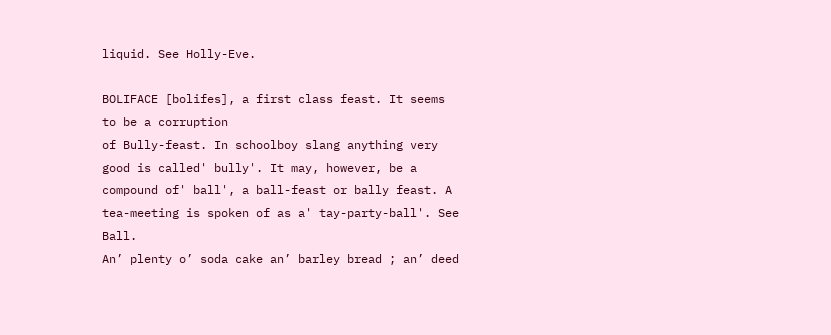liquid. See Holly-Eve.

BOLIFACE [bolifes], a first class feast. It seems to be a corruption
of Bully-feast. In schoolboy slang anything very good is called' bully'. It may, however, be a compound of' ball', a ball-feast or bally feast. A tea-meeting is spoken of as a' tay-party-ball'. See Ball.
An’ plenty o’ soda cake an’ barley bread ; an’ deed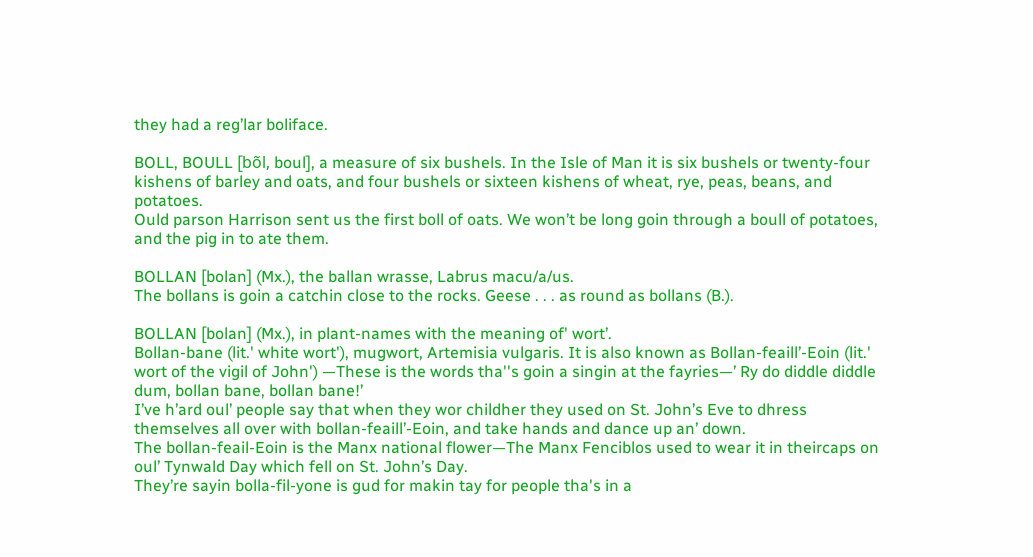they had a reg’lar boliface.

BOLL, BOULL [bõl, boul], a measure of six bushels. In the Isle of Man it is six bushels or twenty-four kishens of barley and oats, and four bushels or sixteen kishens of wheat, rye, peas, beans, and potatoes.
Ould parson Harrison sent us the first boll of oats. We won’t be long goin through a boull of potatoes, and the pig in to ate them.

BOLLAN [bolan] (Mx.), the ballan wrasse, Labrus macu/a/us.
The bollans is goin a catchin close to the rocks. Geese . . . as round as bollans (B.).

BOLLAN [bolan] (Mx.), in plant-names with the meaning of' wort’.
Bollan-bane (lit.' white wort'), mugwort, Artemisia vulgaris. It is also known as Bollan-feaill’-Eoin (lit.' wort of the vigil of John') —These is the words tha''s goin a singin at the fayries—’ Ry do diddle diddle dum, bollan bane, bollan bane!’
I’ve h’ard oul’ people say that when they wor childher they used on St. John’s Eve to dhress themselves all over with bollan-feaill’-Eoin, and take hands and dance up an’ down.
The bollan-feail-Eoin is the Manx national flower—The Manx Fenciblos used to wear it in theircaps on oul’ Tynwald Day which fell on St. John’s Day.
They’re sayin bolla-fil-yone is gud for makin tay for people tha's in a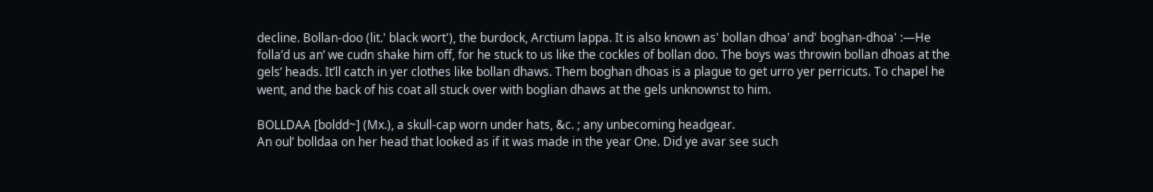decline. Bollan-doo (lit.' black wort'), the burdock, Arctium lappa. It is also known as' bollan dhoa' and' boghan-dhoa' :—He folla’d us an’ we cudn shake him off, for he stuck to us like the cockles of bollan doo. The boys was throwin bollan dhoas at the gels’ heads. It’ll catch in yer clothes like bollan dhaws. Them boghan dhoas is a plague to get urro yer perricuts. To chapel he went, and the back of his coat all stuck over with boglian dhaws at the gels unknownst to him.

BOLLDAA [boldd~] (Mx.), a skull-cap worn under hats, &c. ; any unbecoming headgear.
An oul’ bolldaa on her head that looked as if it was made in the year One. Did ye avar see such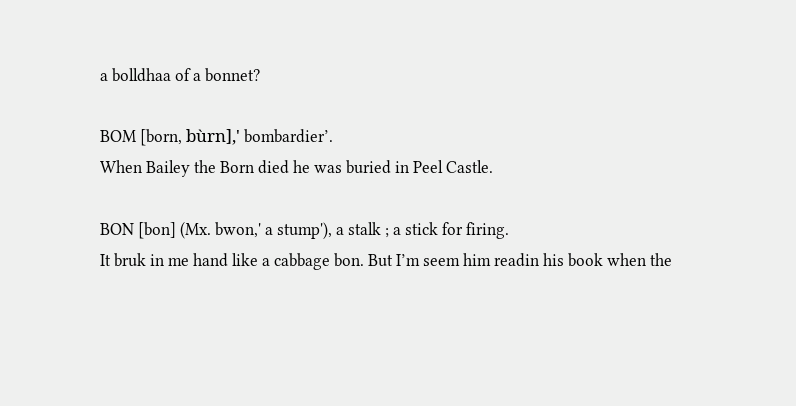a bolldhaa of a bonnet?

BOM [born, bùrn],' bombardier’.
When Bailey the Born died he was buried in Peel Castle.

BON [bon] (Mx. bwon,' a stump'), a stalk ; a stick for firing.
It bruk in me hand like a cabbage bon. But I’m seem him readin his book when the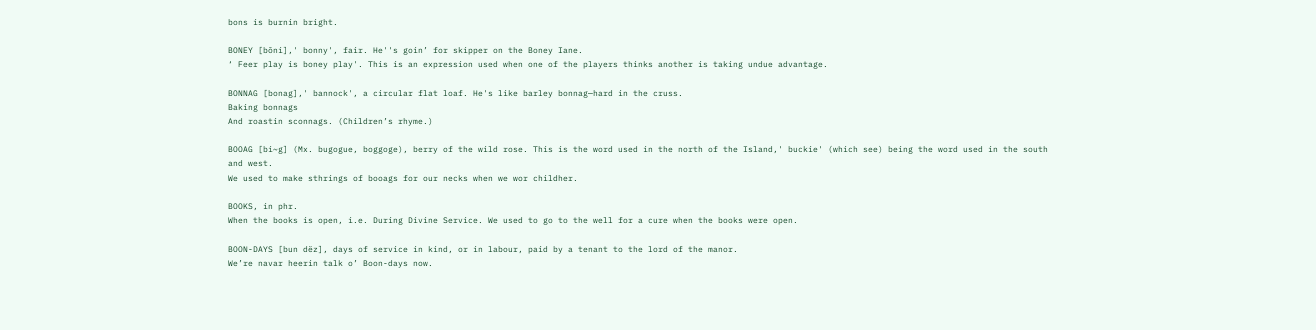bons is burnin bright.

BONEY [bõni],' bonny', fair. He''s goin’ for skipper on the Boney Iane.
‘ Feer play is boney play'. This is an expression used when one of the players thinks another is taking undue advantage.

BONNAG [bonag],' bannock', a circular flat loaf. He's like barley bonnag—hard in the cruss.
Baking bonnags
And roastin sconnags. (Children’s rhyme.)

BOOAG [bi~g] (Mx. bugogue, boggoge), berry of the wild rose. This is the word used in the north of the Island,' buckie' (which see) being the word used in the south and west.
We used to make sthrings of booags for our necks when we wor childher.

BOOKS, in phr.
When the books is open, i.e. During Divine Service. We used to go to the well for a cure when the books were open.

BOON-DAYS [bun dëz], days of service in kind, or in labour, paid by a tenant to the lord of the manor.
We’re navar heerin talk o’ Boon-days now.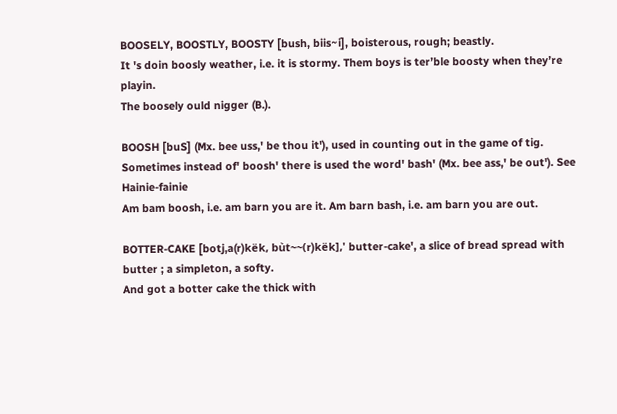BOOSELY, BOOSTLY, BOOSTY [bush, biis~i], boisterous, rough; beastly.
It 's doin boosly weather, i.e. it is stormy. Them boys is ter’ble boosty when they’re playin.
The boosely ould nigger (B.).

BOOSH [buS] (Mx. bee uss,' be thou it'), used in counting out in the game of tig. Sometimes instead of' boosh' there is used the word' bash' (Mx. bee ass,' be out'). See Hainie-fainie
Am bam boosh, i.e. am barn you are it. Am barn bash, i.e. am barn you are out.

BOTTER-CAKE [botj,a(r)këk, bùt~~(r)këk],' butter-cake', a slice of bread spread with butter ; a simpleton, a softy.
And got a botter cake the thick with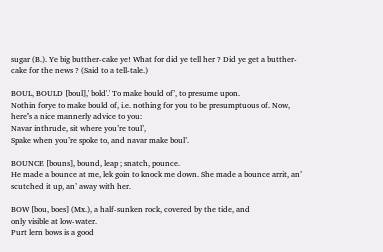sugar (B.). Ye big butther-cake ye! What for did ye tell her ? Did ye get a butther-cake for the news ? (Said to a tell-tale.)

BOUL, BOULD [boul],' bold'.' To make bould of’, to presume upon.
Nothin forye to make bould of, i.e. nothing for you to be presumptuous of. Now, here''s a nice mannerly advice to you:
Navar inthrude, sit where you’re toul’,
Spake when you’re spoke to, and navar make boul’.

BOUNCE [bouns], bound, leap ; snatch, pounce.
He made a bounce at me, lek goin to knock me down. She made a bounce arrit, an’ scutched it up, an’ away with her.

BOW [bou, boes] (Mx.), a half-sunken rock, covered by the tide, and
only visible at low-water.
Purt lern bows is a good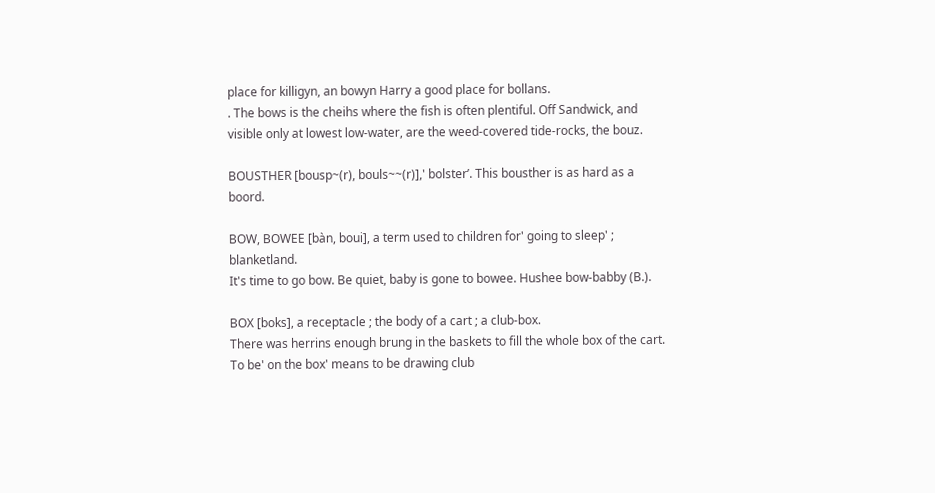place for killigyn, an bowyn Harry a good place for bollans.
. The bows is the cheihs where the fish is often plentiful. Off Sandwick, and visible only at lowest low-water, are the weed-covered tide-rocks, the bouz.

BOUSTHER [bousp~(r), bouls~~(r)],' bolster’. This bousther is as hard as a boord.

BOW, BOWEE [bàn, boui], a term used to children for' going to sleep' ; blanketland.
It's time to go bow. Be quiet, baby is gone to bowee. Hushee bow-babby (B.).

BOX [boks], a receptacle ; the body of a cart ; a club-box.
There was herrins enough brung in the baskets to fill the whole box of the cart.
To be' on the box' means to be drawing club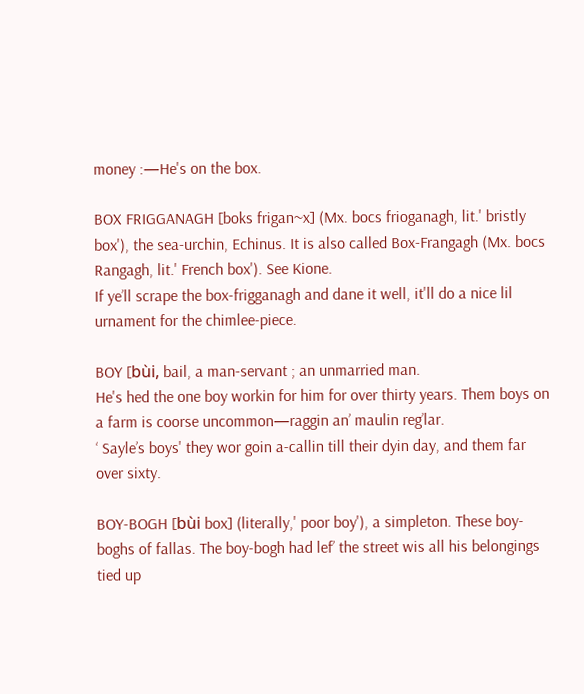money :—He's on the box.

BOX FRIGGANAGH [boks frigan~x] (Mx. bocs frioganagh, lit.' bristly box'), the sea-urchin, Echinus. It is also called Box-Frangagh (Mx. bocs Rangagh, lit.' French box'). See Kione.
If ye’ll scrape the box-frigganagh and dane it well, it'll do a nice lil urnament for the chimlee-piece.

BOY [bùi, bail, a man-servant ; an unmarried man.
He's hed the one boy workin for him for over thirty years. Them boys on a farm is coorse uncommon—raggin an’ maulin reg’lar.
‘ Sayle’s boys' they wor goin a-callin till their dyin day, and them far over sixty.

BOY-BOGH [bùi box] (literally,' poor boy'), a simpleton. These boy-boghs of fallas. The boy-bogh had lef’ the street wis all his belongings tied up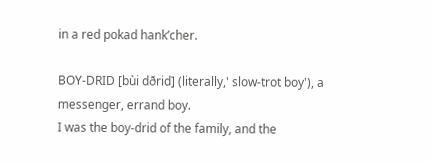in a red pokad hank’cher.

BOY-DRID [bùi dðrid] (literally,' slow-trot boy'), a messenger, errand boy.
I was the boy-drid of the family, and the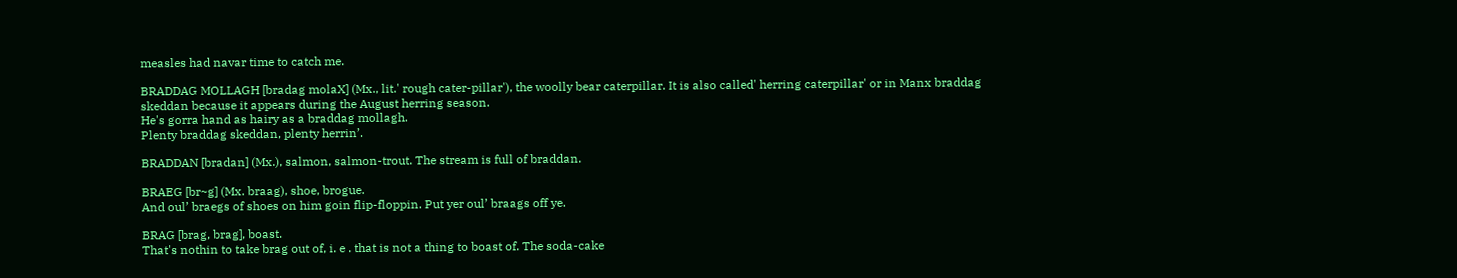measles had navar time to catch me.

BRADDAG MOLLAGH [bradag molaX] (Mx., lit.' rough cater-pillar'), the woolly bear caterpillar. It is also called' herring caterpillar' or in Manx braddag skeddan because it appears during the August herring season.
He's gorra hand as hairy as a braddag mollagh.
Plenty braddag skeddan, plenty herrin’.

BRADDAN [bradan] (Mx.), salmon, salmon-trout. The stream is full of braddan.

BRAEG [br~g] (Mx. braag), shoe, brogue.
And oul’ braegs of shoes on him goin flip-floppin. Put yer oul’ braags off ye.

BRAG [brag, brag], boast.
That's nothin to take brag out of, i. e . that is not a thing to boast of. The soda-cake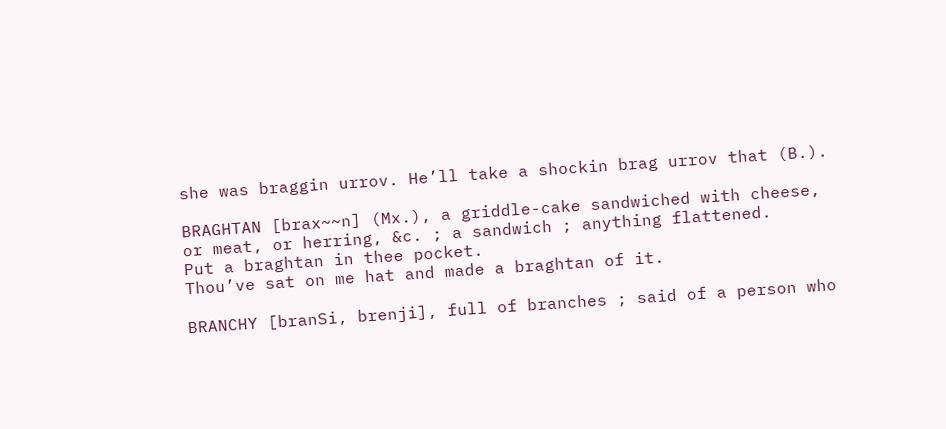she was braggin urrov. He’ll take a shockin brag urrov that (B.).

BRAGHTAN [brax~~n] (Mx.), a griddle-cake sandwiched with cheese, or meat, or herring, &c. ; a sandwich ; anything flattened.
Put a braghtan in thee pocket.
Thou’ve sat on me hat and made a braghtan of it.

BRANCHY [branSi, brenji], full of branches ; said of a person who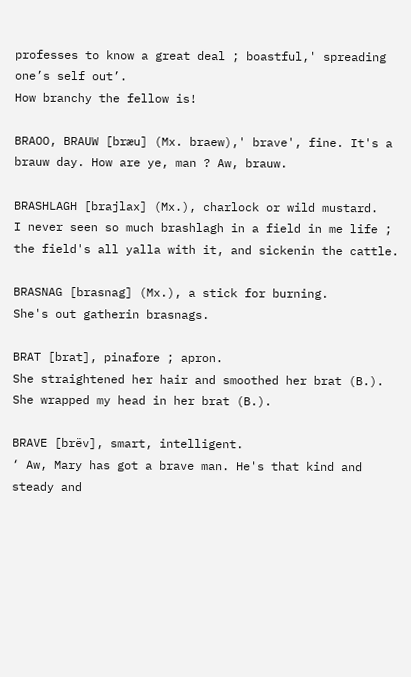professes to know a great deal ; boastful,' spreading one’s self out’.
How branchy the fellow is!

BRAOO, BRAUW [bræu] (Mx. braew),' brave', fine. It's a brauw day. How are ye, man ? Aw, brauw.

BRASHLAGH [brajlax] (Mx.), charlock or wild mustard.
I never seen so much brashlagh in a field in me life ; the field's all yalla with it, and sickenin the cattle.

BRASNAG [brasnag] (Mx.), a stick for burning.
She's out gatherin brasnags.

BRAT [brat], pinafore ; apron.
She straightened her hair and smoothed her brat (B.). She wrapped my head in her brat (B.).

BRAVE [brëv], smart, intelligent.
‘ Aw, Mary has got a brave man. He's that kind and steady and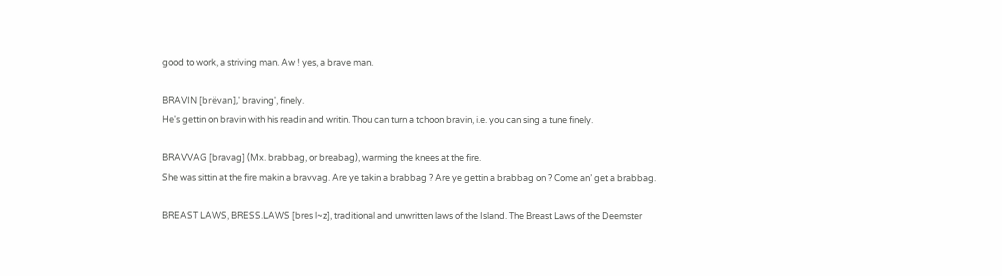good to work, a striving man. Aw ! yes, a brave man.

BRAVIN [brëvan],' braving', finely.
He's gettin on bravin with his readin and writin. Thou can turn a tchoon bravin, i.e. you can sing a tune finely.

BRAVVAG [bravag] (Mx. brabbag, or breabag), warming the knees at the fire.
She was sittin at the fire makin a bravvag. Are ye takin a brabbag ? Are ye gettin a brabbag on ? Come an’ get a brabbag.

BREAST LAWS, BRESS.LAWS [bres l~z], traditional and unwritten laws of the Island. The Breast Laws of the Deemster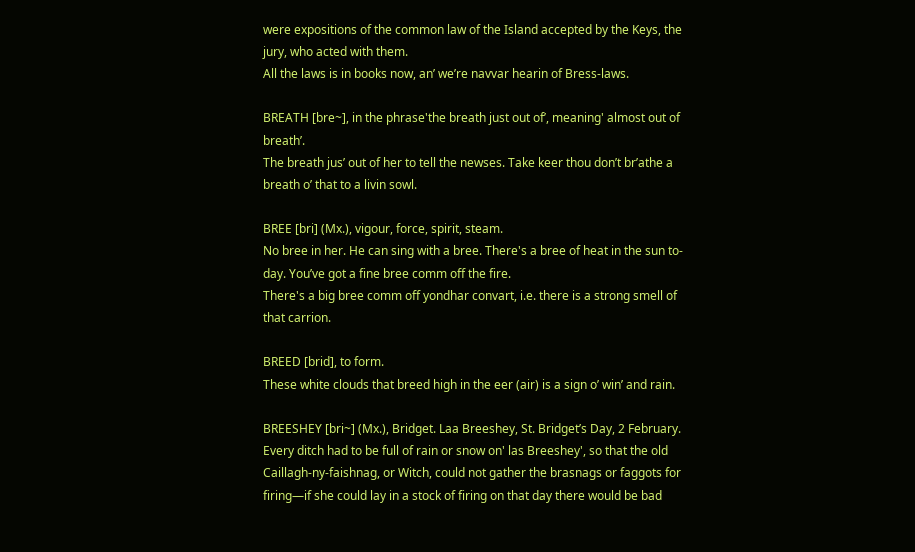were expositions of the common law of the Island accepted by the Keys, the jury, who acted with them.
All the laws is in books now, an’ we’re navvar hearin of Bress-laws.

BREATH [bre~], in the phrase'the breath just out of’, meaning' almost out of breath’.
The breath jus’ out of her to tell the newses. Take keer thou don’t br’athe a breath o’ that to a livin sowl.

BREE [bri] (Mx.), vigour, force, spirit, steam.
No bree in her. He can sing with a bree. There's a bree of heat in the sun to-day. You’ve got a fine bree comm off the fire.
There's a big bree comm off yondhar convart, i.e. there is a strong smell of that carrion.

BREED [brid], to form.
These white clouds that breed high in the eer (air) is a sign o’ win’ and rain.

BREESHEY [bri~] (Mx.), Bridget. Laa Breeshey, St. Bridget’s Day, 2 February.
Every ditch had to be full of rain or snow on' las Breeshey', so that the old Caillagh-ny-faishnag, or Witch, could not gather the brasnags or faggots for firing—if she could lay in a stock of firing on that day there would be bad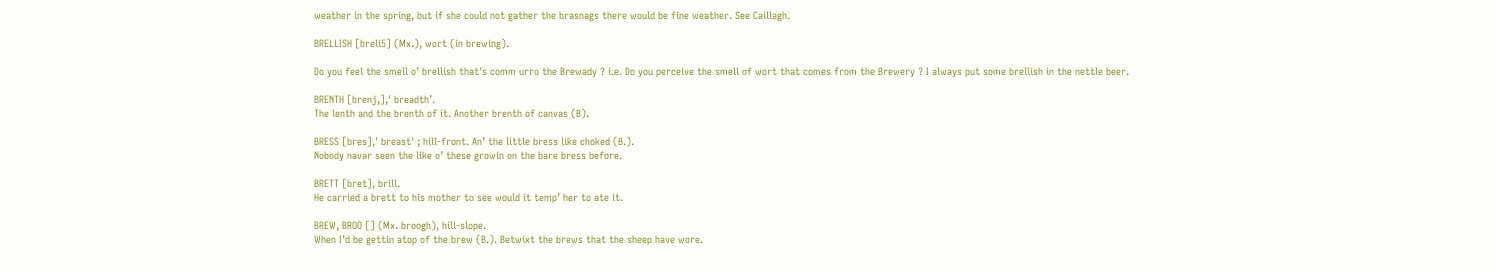weather in the spring, but if she could not gather the brasnags there would be fine weather. See Caillagh.

BRELLISH [breli5] (Mx.), wort (in brewing).

Do you feel the smell o’ brellish that's comm urro the Brewady ? i.e. Do you perceive the smell of wort that comes from the Brewery ? I always put some brellish in the nettle beer.

BRENTH [brenj,],' breadth’.
The lenth and the brenth of it. Another brenth of canvas (B).

BRESS [bres],' breast' ; hill-front. An’ the little bress like choked (B.).
Nobody navar seen the like o’ these growin on the bare bress before.

BRETT [bret], brill.
He carried a brett to his mother to see would it temp’ her to ate it.

BREW, BROO [] (Mx. broogh), hill-slope.
When I’d be gettin atop of the brew (B.). Betwixt the brews that the sheep have wore.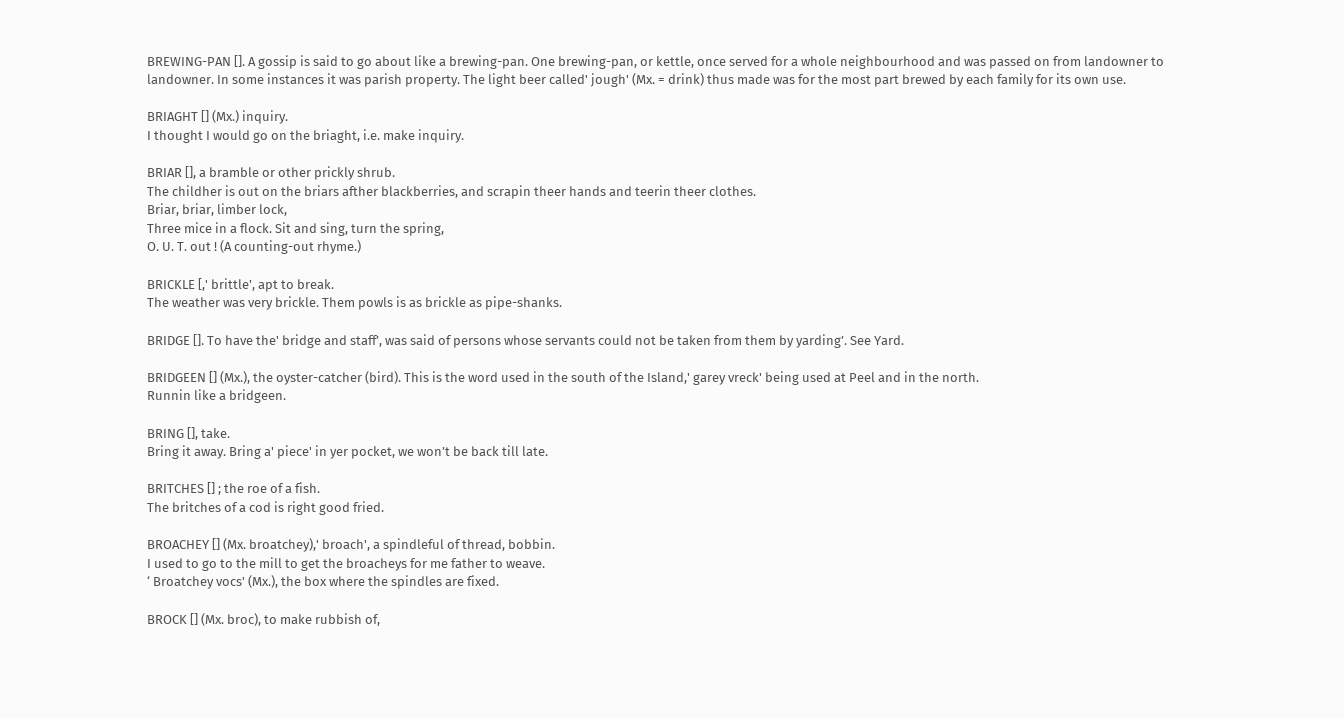BREWING-PAN []. A gossip is said to go about like a brewing-pan. One brewing-pan, or kettle, once served for a whole neighbourhood and was passed on from landowner to landowner. In some instances it was parish property. The light beer called' jough' (Mx. = drink) thus made was for the most part brewed by each family for its own use.

BRIAGHT [] (Mx.) inquiry.
I thought I would go on the briaght, i.e. make inquiry.

BRIAR [], a bramble or other prickly shrub.
The childher is out on the briars afther blackberries, and scrapin theer hands and teerin theer clothes.
Briar, briar, limber lock,
Three mice in a flock. Sit and sing, turn the spring,
O. U. T. out ! (A counting-out rhyme.)

BRICKLE [,' brittle', apt to break.
The weather was very brickle. Them powls is as brickle as pipe-shanks.

BRIDGE []. To have the' bridge and staff’, was said of persons whose servants could not be taken from them by yarding’. See Yard.

BRIDGEEN [] (Mx.), the oyster-catcher (bird). This is the word used in the south of the Island,' garey vreck' being used at Peel and in the north.
Runnin like a bridgeen.

BRING [], take.
Bring it away. Bring a' piece' in yer pocket, we won’t be back till late.

BRITCHES [] ; the roe of a fish.
The britches of a cod is right good fried.

BROACHEY [] (Mx. broatchey),' broach', a spindleful of thread, bobbin.
I used to go to the mill to get the broacheys for me father to weave.
‘ Broatchey vocs' (Mx.), the box where the spindles are fixed.

BROCK [] (Mx. broc), to make rubbish of,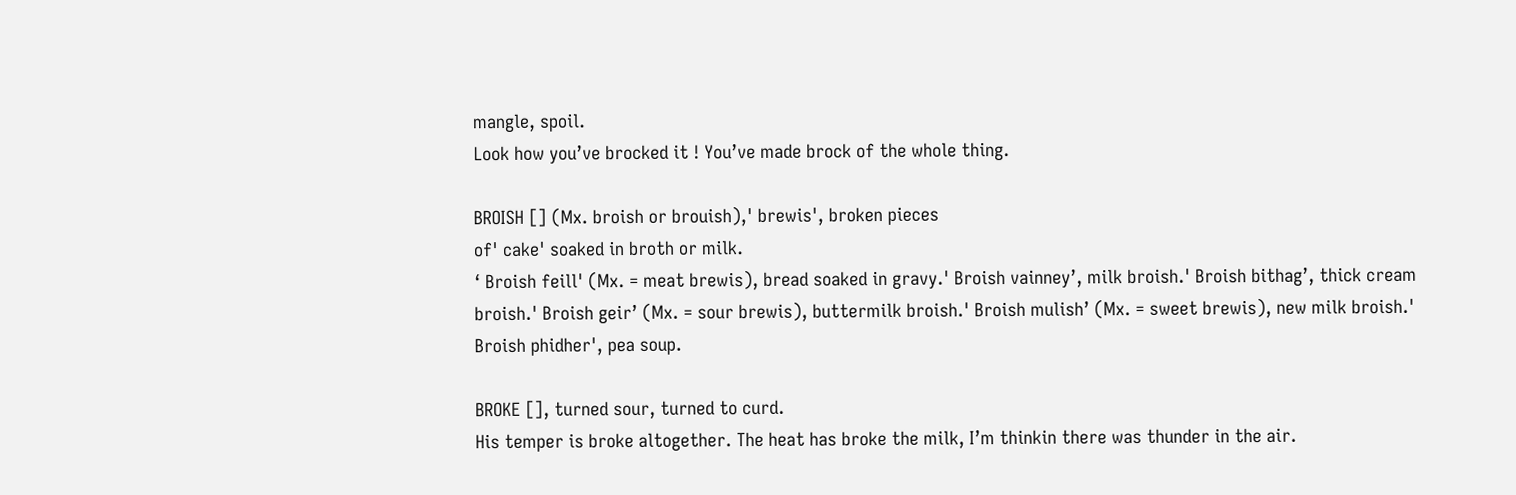mangle, spoil.
Look how you’ve brocked it ! You’ve made brock of the whole thing.

BROISH [] (Mx. broish or brouish),' brewis', broken pieces
of' cake' soaked in broth or milk.
‘ Broish feill' (Mx. = meat brewis), bread soaked in gravy.' Broish vainney’, milk broish.' Broish bithag’, thick cream broish.' Broish geir’ (Mx. = sour brewis), buttermilk broish.' Broish mulish’ (Mx. = sweet brewis), new milk broish.' Broish phidher', pea soup.

BROKE [], turned sour, turned to curd.
His temper is broke altogether. The heat has broke the milk, I’m thinkin there was thunder in the air.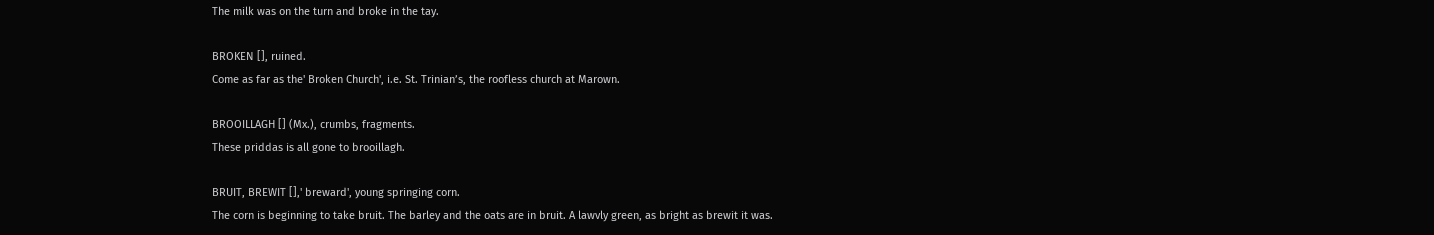The milk was on the turn and broke in the tay.

BROKEN [], ruined.
Come as far as the' Broken Church', i.e. St. Trinian’s, the roofless church at Marown.

BROOILLAGH [] (Mx.), crumbs, fragments.
These priddas is all gone to brooillagh.

BRUIT, BREWIT [],' breward', young springing corn.
The corn is beginning to take bruit. The barley and the oats are in bruit. A lawvly green, as bright as brewit it was.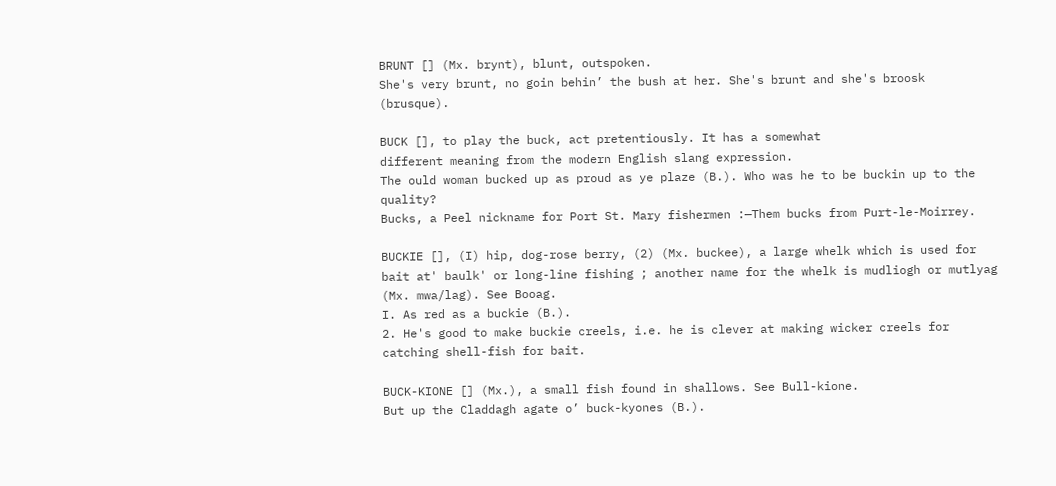BRUNT [] (Mx. brynt), blunt, outspoken.
She's very brunt, no goin behin’ the bush at her. She's brunt and she's broosk (brusque).

BUCK [], to play the buck, act pretentiously. It has a somewhat
different meaning from the modern English slang expression.
The ould woman bucked up as proud as ye plaze (B.). Who was he to be buckin up to the quality?
Bucks, a Peel nickname for Port St. Mary fishermen :—Them bucks from Purt-le-Moirrey.

BUCKIE [], (I) hip, dog-rose berry, (2) (Mx. buckee), a large whelk which is used for bait at' baulk' or long-line fishing ; another name for the whelk is mudliogh or mutlyag (Mx. mwa/lag). See Booag.
I. As red as a buckie (B.).
2. He's good to make buckie creels, i.e. he is clever at making wicker creels for catching shell-fish for bait.

BUCK-KIONE [] (Mx.), a small fish found in shallows. See Bull-kione.
But up the Claddagh agate o’ buck-kyones (B.).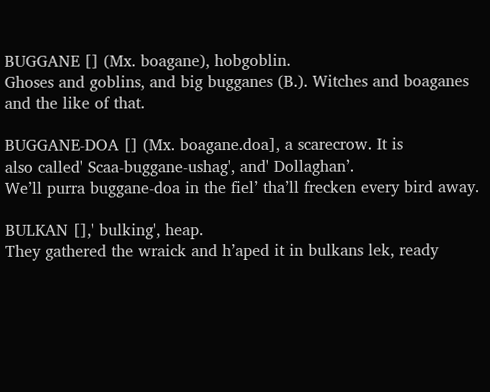BUGGANE [] (Mx. boagane), hobgoblin.
Ghoses and goblins, and big bugganes (B.). Witches and boaganes and the like of that.

BUGGANE-DOA [] (Mx. boagane.doa], a scarecrow. It is
also called' Scaa-buggane-ushag', and' Dollaghan’.
We’ll purra buggane-doa in the fiel’ tha’ll frecken every bird away.

BULKAN [],' bulking', heap.
They gathered the wraick and h’aped it in bulkans lek, ready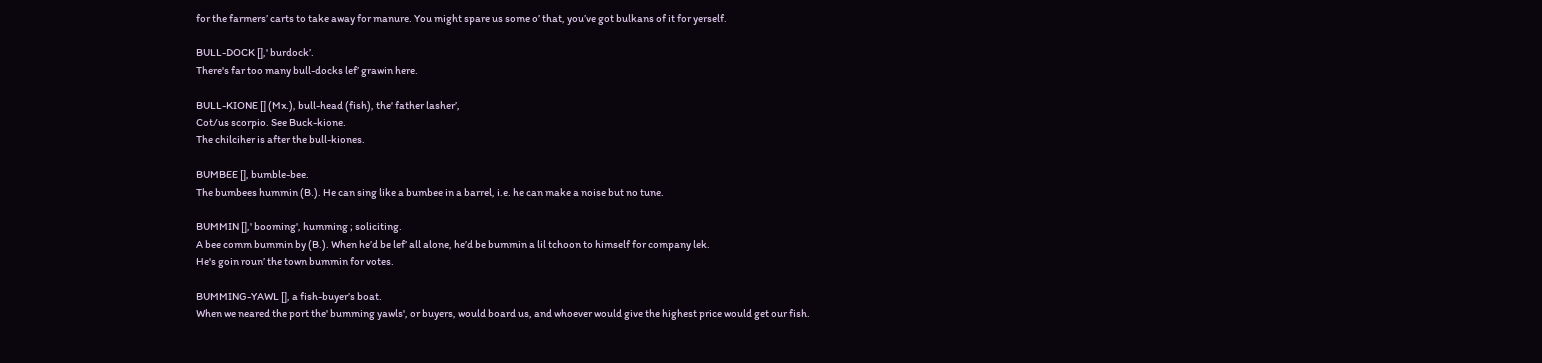for the farmers’ carts to take away for manure. You might spare us some o’ that, you’ve got bulkans of it for yerself.

BULL-DOCK [],' burdock’.
There's far too many bull-docks lef’ grawin here.

BULL-KIONE [] (Mx.), bull-head (fish), the' father lasher’,
Cot/us scorpio. See Buck-kione.
The chilciher is after the bull-kiones.

BUMBEE [], bumble-bee.
The bumbees hummin (B.). He can sing like a bumbee in a barrel, i.e. he can make a noise but no tune.

BUMMIN [],' booming', humming ; soliciting.
A bee comm bummin by (B.). When he’d be lef’ all alone, he’d be bummin a lil tchoon to himself for company lek.
He's goin roun’ the town bummin for votes.

BUMMING-YAWL [], a fish-buyer’s boat.
When we neared the port the' bumming yawls', or buyers, would board us, and whoever would give the highest price would get our fish.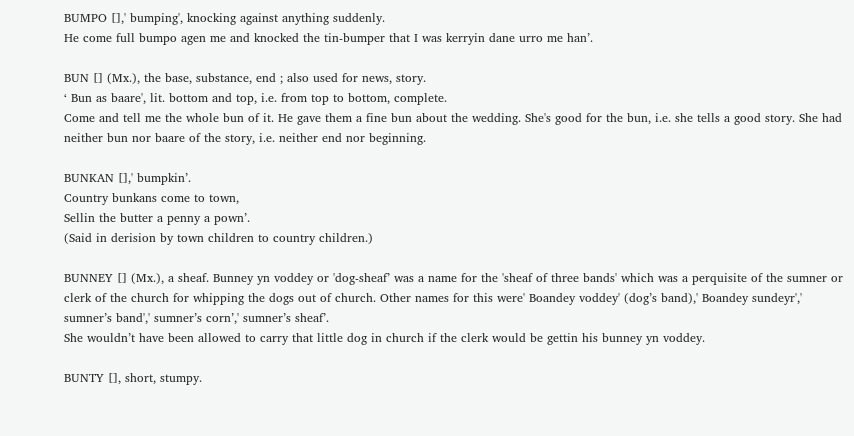BUMPO [],' bumping', knocking against anything suddenly.
He come full bumpo agen me and knocked the tin-bumper that I was kerryin dane urro me han’.

BUN [] (Mx.), the base, substance, end ; also used for news, story.
‘ Bun as baare', lit. bottom and top, i.e. from top to bottom, complete.
Come and tell me the whole bun of it. He gave them a fine bun about the wedding. She's good for the bun, i.e. she tells a good story. She had neither bun nor baare of the story, i.e. neither end nor beginning.

BUNKAN [],' bumpkin’.
Country bunkans come to town,
Sellin the butter a penny a pown’.
(Said in derision by town children to country children.)

BUNNEY [] (Mx.), a sheaf. Bunney yn voddey or 'dog-sheaf’ was a name for the 'sheaf of three bands' which was a perquisite of the sumner or clerk of the church for whipping the dogs out of church. Other names for this were' Boandey voddey' (dog’s band),' Boandey sundeyr',' sumner’s band',' sumner’s corn’,' sumner’s sheaf’.
She wouldn’t have been allowed to carry that little dog in church if the clerk would be gettin his bunney yn voddey.

BUNTY [], short, stumpy.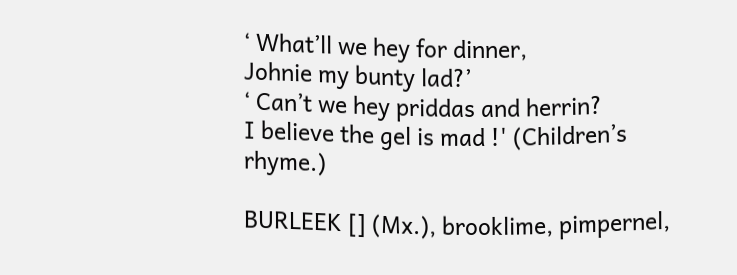‘ What’ll we hey for dinner,
Johnie my bunty lad?’
‘ Can’t we hey priddas and herrin?
I believe the gel is mad !' (Children’s rhyme.)

BURLEEK [] (Mx.), brooklime, pimpernel,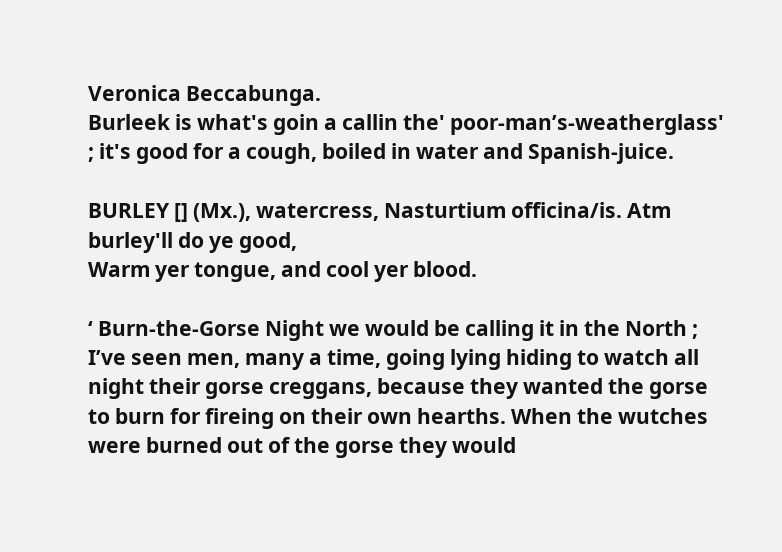Veronica Beccabunga.
Burleek is what's goin a callin the' poor-man’s-weatherglass' ; it's good for a cough, boiled in water and Spanish-juice.

BURLEY [] (Mx.), watercress, Nasturtium officina/is. Atm burley'll do ye good,
Warm yer tongue, and cool yer blood.

‘ Burn-the-Gorse Night we would be calling it in the North ; I’ve seen men, many a time, going lying hiding to watch all night their gorse creggans, because they wanted the gorse to burn for fireing on their own hearths. When the wutches were burned out of the gorse they would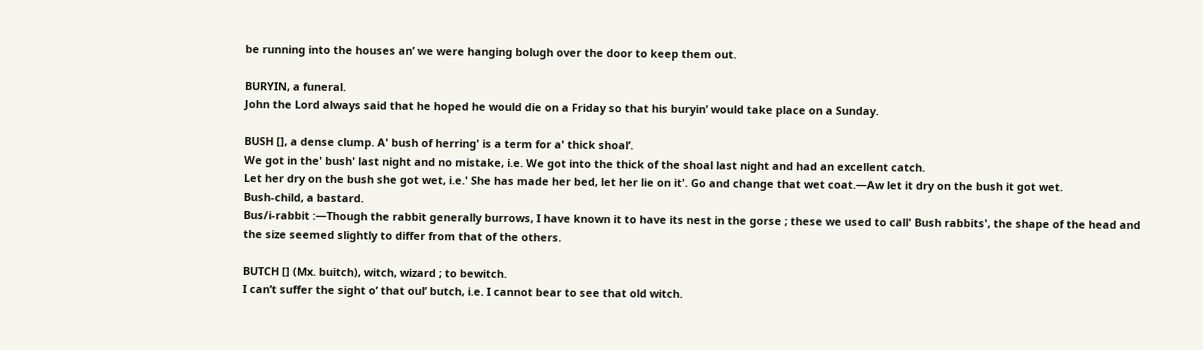be running into the houses an’ we were hanging bolugh over the door to keep them out.

BURYIN, a funeral.
John the Lord always said that he hoped he would die on a Friday so that his buryin’ would take place on a Sunday.

BUSH [], a dense clump. A' bush of herring' is a term for a' thick shoal’.
We got in the' bush' last night and no mistake, i.e. We got into the thick of the shoal last night and had an excellent catch.
Let her dry on the bush she got wet, i.e.' She has made her bed, let her lie on it'. Go and change that wet coat.—Aw let it dry on the bush it got wet.
Bush-child, a bastard.
Bus/i-rabbit :—Though the rabbit generally burrows, I have known it to have its nest in the gorse ; these we used to call' Bush rabbits', the shape of the head and the size seemed slightly to differ from that of the others.

BUTCH [] (Mx. buitch), witch, wizard ; to bewitch.
I can’t suffer the sight o’ that oul’ butch, i.e. I cannot bear to see that old witch.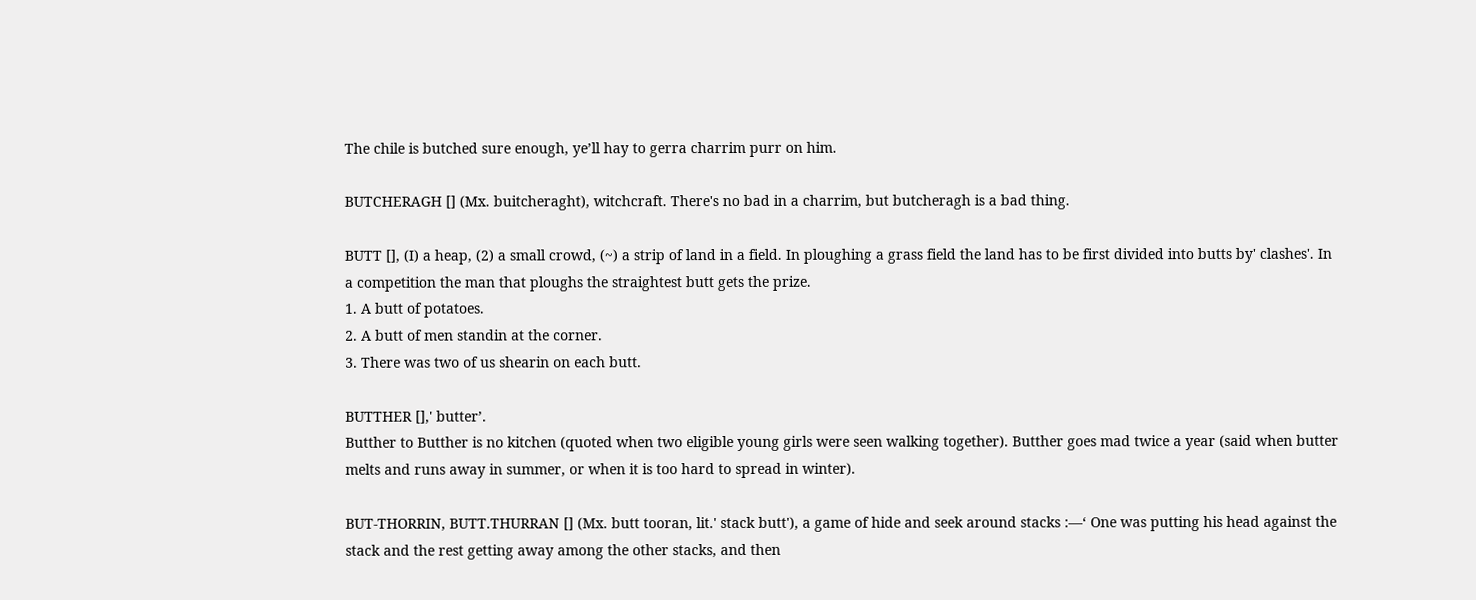The chile is butched sure enough, ye’ll hay to gerra charrim purr on him.

BUTCHERAGH [] (Mx. buitcheraght), witchcraft. There's no bad in a charrim, but butcheragh is a bad thing.

BUTT [], (I) a heap, (2) a small crowd, (~) a strip of land in a field. In ploughing a grass field the land has to be first divided into butts by' clashes'. In a competition the man that ploughs the straightest butt gets the prize.
1. A butt of potatoes.
2. A butt of men standin at the corner.
3. There was two of us shearin on each butt.

BUTTHER [],' butter’.
Butther to Butther is no kitchen (quoted when two eligible young girls were seen walking together). Butther goes mad twice a year (said when butter melts and runs away in summer, or when it is too hard to spread in winter).

BUT-THORRIN, BUTT.THURRAN [] (Mx. butt tooran, lit.' stack butt'), a game of hide and seek around stacks :—‘ One was putting his head against the stack and the rest getting away among the other stacks, and then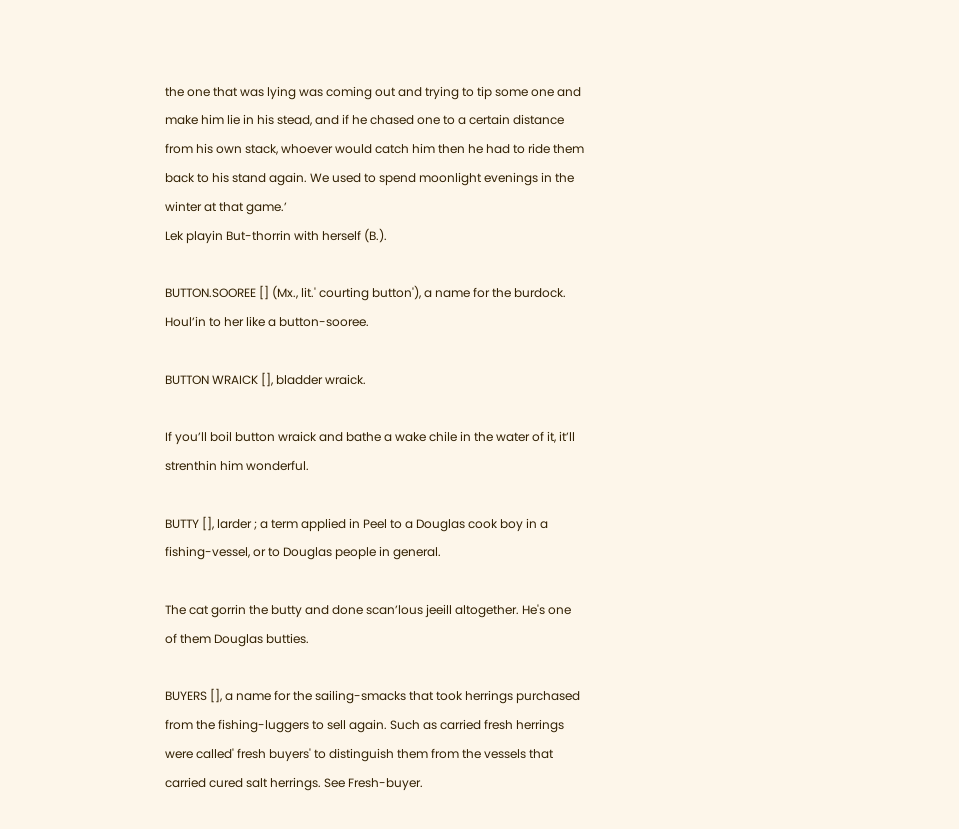the one that was lying was coming out and trying to tip some one and make him lie in his stead, and if he chased one to a certain distance from his own stack, whoever would catch him then he had to ride them back to his stand again. We used to spend moonlight evenings in the winter at that game.’
Lek playin But-thorrin with herself (B.).

BUTTON.SOOREE [] (Mx., lit.' courting button'), a name for the burdock.
Houl’in to her like a button-sooree.

BUTTON WRAICK [], bladder wraick.

If you’ll boil button wraick and bathe a wake chile in the water of it, it’ll strenthin him wonderful.

BUTTY [], larder ; a term applied in Peel to a Douglas cook boy in a fishing-vessel, or to Douglas people in general.

The cat gorrin the butty and done scan’lous jeeill altogether. He's one of them Douglas butties.

BUYERS [], a name for the sailing-smacks that took herrings purchased from the fishing-luggers to sell again. Such as carried fresh herrings were called' fresh buyers' to distinguish them from the vessels that carried cured salt herrings. See Fresh-buyer.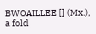BWOAILLEE [] (Mx.), a fold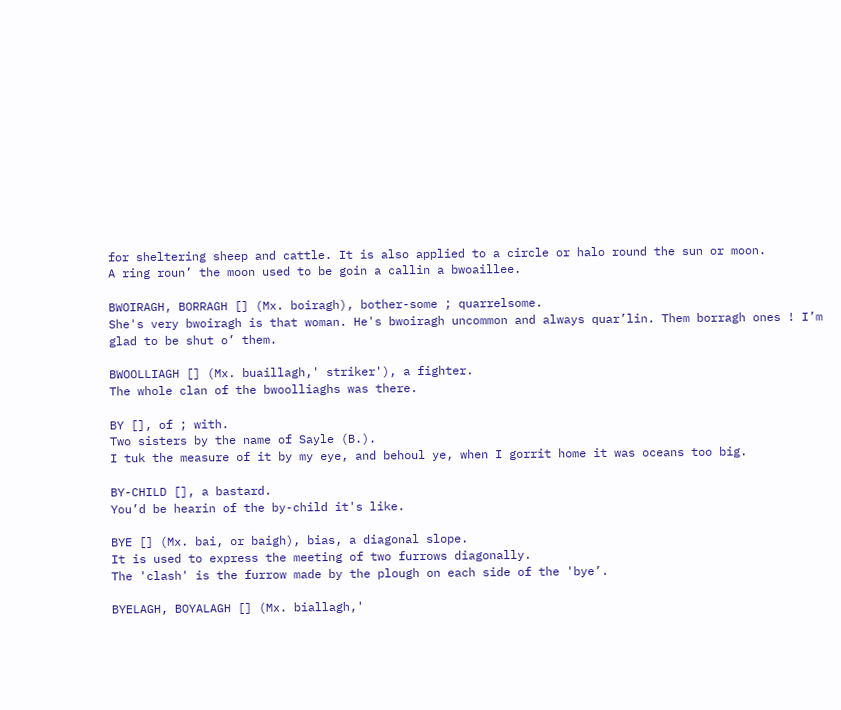for sheltering sheep and cattle. It is also applied to a circle or halo round the sun or moon.
A ring roun’ the moon used to be goin a callin a bwoaillee.

BWOIRAGH, BORRAGH [] (Mx. boiragh), bother-some ; quarrelsome.
She's very bwoiragh is that woman. He's bwoiragh uncommon and always quar’lin. Them borragh ones ! I’m glad to be shut o’ them.

BWOOLLIAGH [] (Mx. buaillagh,' striker'), a fighter.
The whole clan of the bwoolliaghs was there.

BY [], of ; with.
Two sisters by the name of Sayle (B.).
I tuk the measure of it by my eye, and behoul ye, when I gorrit home it was oceans too big.

BY-CHILD [], a bastard.
You’d be hearin of the by-child it's like.

BYE [] (Mx. bai, or baigh), bias, a diagonal slope.
It is used to express the meeting of two furrows diagonally.
The 'clash' is the furrow made by the plough on each side of the 'bye’.

BYELAGH, BOYALAGH [] (Mx. biallagh,'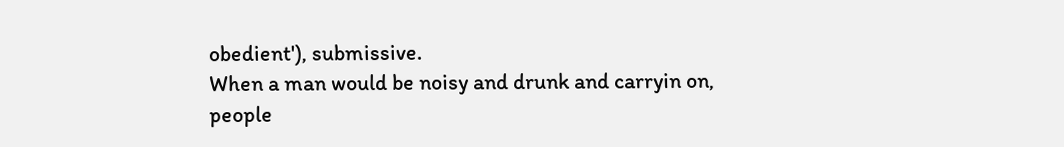obedient'), submissive.
When a man would be noisy and drunk and carryin on, people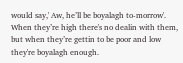would say,' Aw, he’ll be boyalagh to-morrow'. When they’re high there's no dealin with them, but when they’re gettin to be poor and low they're boyalagh enough.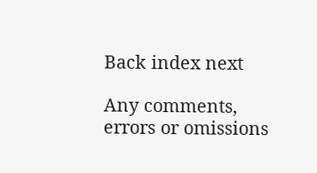Back index next

Any comments, errors or omissions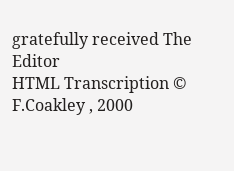gratefully received The Editor
HTML Transcription © F.Coakley , 2000